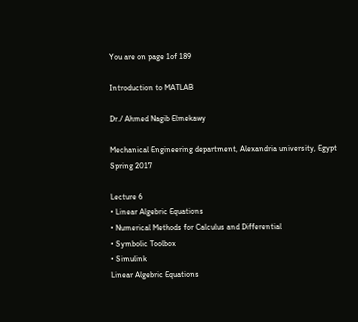You are on page 1of 189

Introduction to MATLAB

Dr./ Ahmed Nagib Elmekawy

Mechanical Engineering department, Alexandria university, Egypt
Spring 2017

Lecture 6
• Linear Algebric Equations
• Numerical Methods for Calculus and Differential
• Symbolic Toolbox
• Simulink
Linear Algebric Equations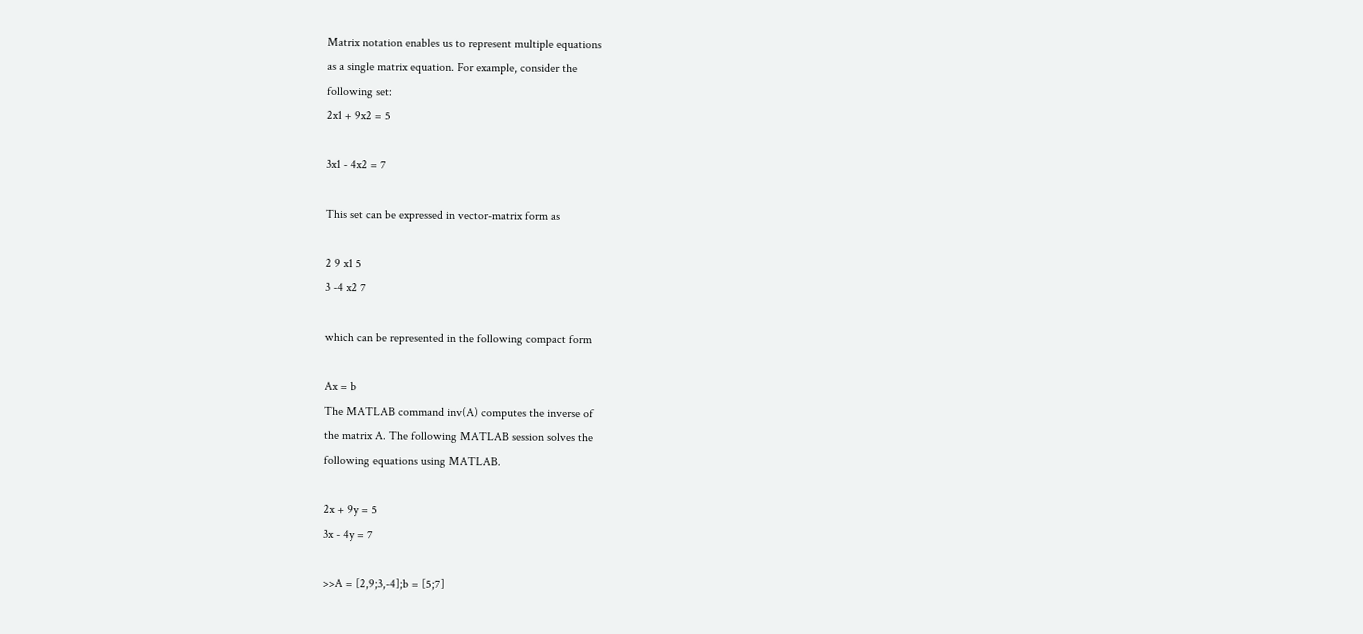Matrix notation enables us to represent multiple equations
as a single matrix equation. For example, consider the
following set:
2x1 + 9x2 = 5

3x1 - 4x2 = 7

This set can be expressed in vector-matrix form as

2 9 x1 5
3 -4 x2 7

which can be represented in the following compact form

Ax = b
The MATLAB command inv(A) computes the inverse of
the matrix A. The following MATLAB session solves the
following equations using MATLAB.

2x + 9y = 5
3x - 4y = 7

>>A = [2,9;3,-4];b = [5;7]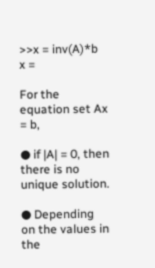>>x = inv(A)*b
x =

For the equation set Ax = b,

● if |A| = 0, then there is no unique solution.

● Depending on the values in the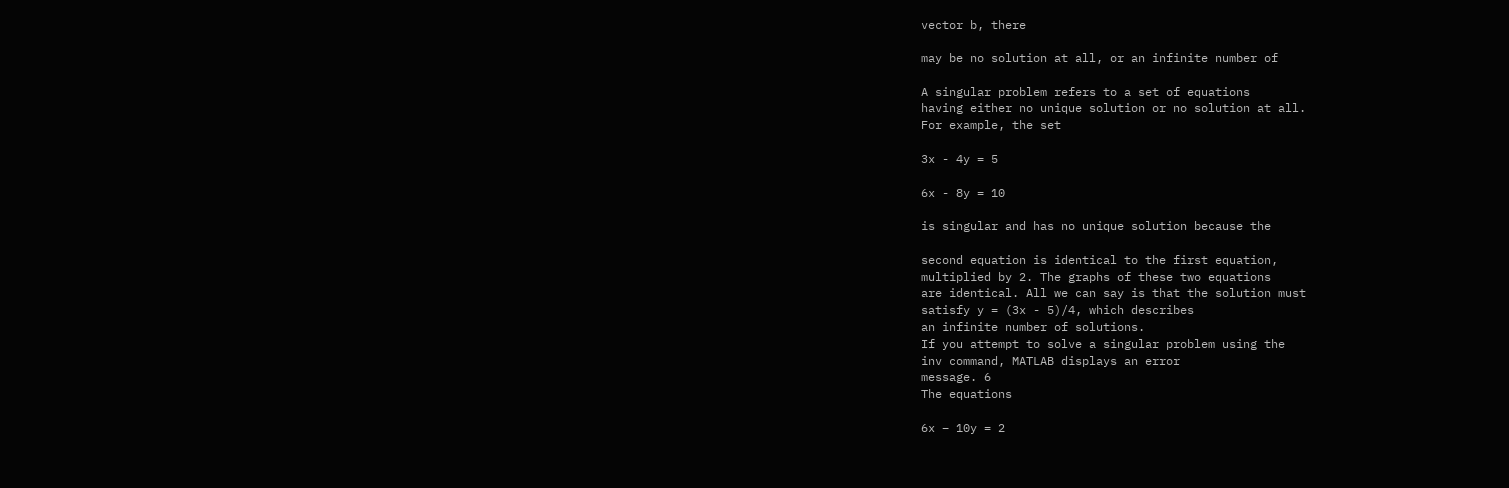vector b, there

may be no solution at all, or an infinite number of

A singular problem refers to a set of equations
having either no unique solution or no solution at all.
For example, the set

3x - 4y = 5

6x - 8y = 10

is singular and has no unique solution because the

second equation is identical to the first equation,
multiplied by 2. The graphs of these two equations
are identical. All we can say is that the solution must
satisfy y = (3x - 5)/4, which describes
an infinite number of solutions.
If you attempt to solve a singular problem using the
inv command, MATLAB displays an error
message. 6
The equations

6x – 10y = 2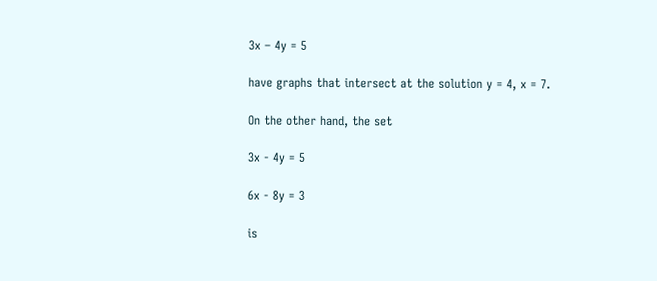3x – 4y = 5

have graphs that intersect at the solution y = 4, x = 7.

On the other hand, the set

3x - 4y = 5

6x - 8y = 3

is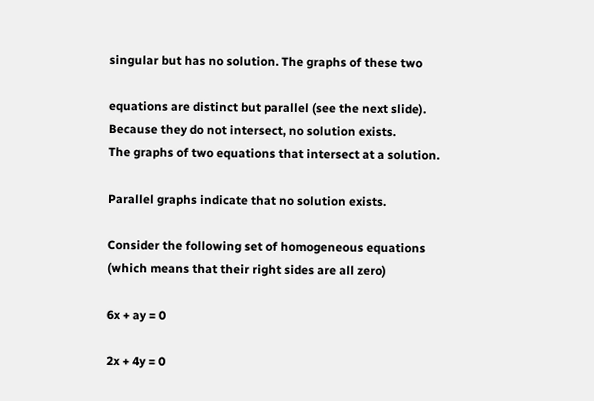singular but has no solution. The graphs of these two

equations are distinct but parallel (see the next slide).
Because they do not intersect, no solution exists.
The graphs of two equations that intersect at a solution.

Parallel graphs indicate that no solution exists.

Consider the following set of homogeneous equations
(which means that their right sides are all zero)

6x + ay = 0

2x + 4y = 0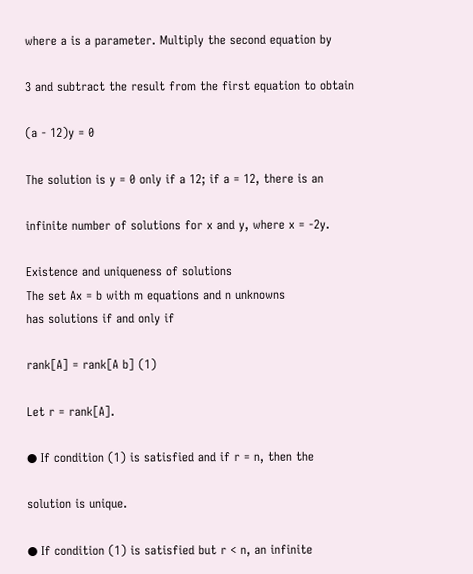where a is a parameter. Multiply the second equation by

3 and subtract the result from the first equation to obtain

(a - 12)y = 0

The solution is y = 0 only if a 12; if a = 12, there is an

infinite number of solutions for x and y, where x = -2y.

Existence and uniqueness of solutions
The set Ax = b with m equations and n unknowns
has solutions if and only if

rank[A] = rank[A b] (1)

Let r = rank[A].

● If condition (1) is satisfied and if r = n, then the

solution is unique.

● If condition (1) is satisfied but r < n, an infinite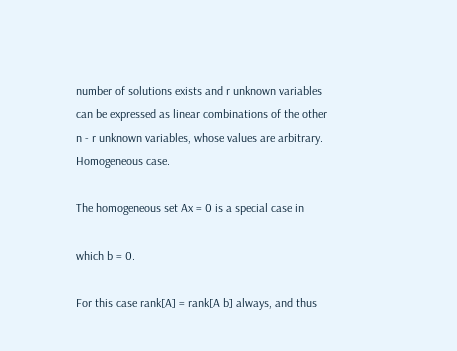number of solutions exists and r unknown variables
can be expressed as linear combinations of the other
n - r unknown variables, whose values are arbitrary.
Homogeneous case.

The homogeneous set Ax = 0 is a special case in

which b = 0.

For this case rank[A] = rank[A b] always, and thus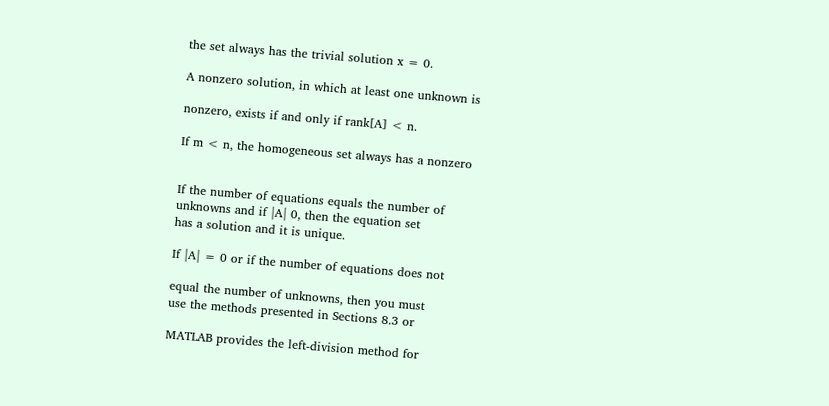the set always has the trivial solution x = 0.

A nonzero solution, in which at least one unknown is

nonzero, exists if and only if rank[A] < n.

If m < n, the homogeneous set always has a nonzero


If the number of equations equals the number of
unknowns and if |A| 0, then the equation set
has a solution and it is unique.

If |A| = 0 or if the number of equations does not

equal the number of unknowns, then you must
use the methods presented in Sections 8.3 or

MATLAB provides the left-division method for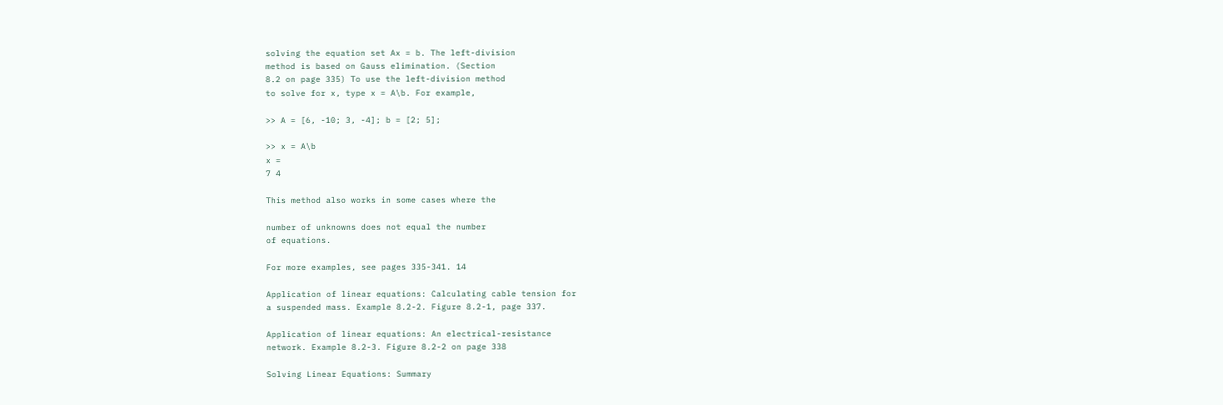solving the equation set Ax = b. The left-division
method is based on Gauss elimination. (Section
8.2 on page 335) To use the left-division method
to solve for x, type x = A\b. For example,

>> A = [6, -10; 3, -4]; b = [2; 5];

>> x = A\b
x =
7 4

This method also works in some cases where the

number of unknowns does not equal the number
of equations.

For more examples, see pages 335-341. 14

Application of linear equations: Calculating cable tension for
a suspended mass. Example 8.2-2. Figure 8.2-1, page 337.

Application of linear equations: An electrical-resistance
network. Example 8.2-3. Figure 8.2-2 on page 338

Solving Linear Equations: Summary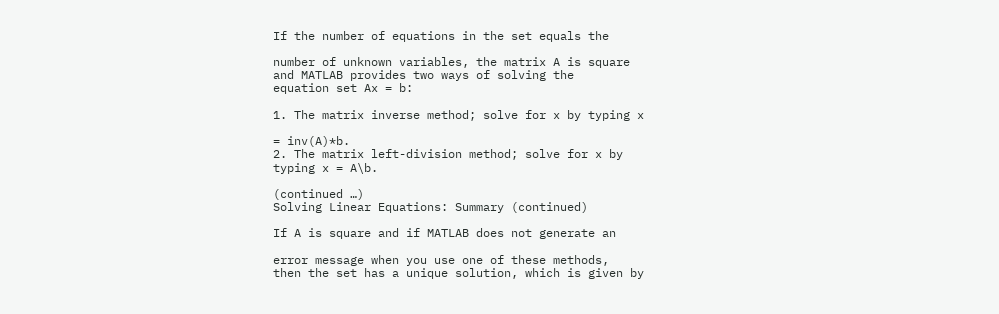If the number of equations in the set equals the

number of unknown variables, the matrix A is square
and MATLAB provides two ways of solving the
equation set Ax = b:

1. The matrix inverse method; solve for x by typing x

= inv(A)*b.
2. The matrix left-division method; solve for x by
typing x = A\b.

(continued …)
Solving Linear Equations: Summary (continued)

If A is square and if MATLAB does not generate an

error message when you use one of these methods,
then the set has a unique solution, which is given by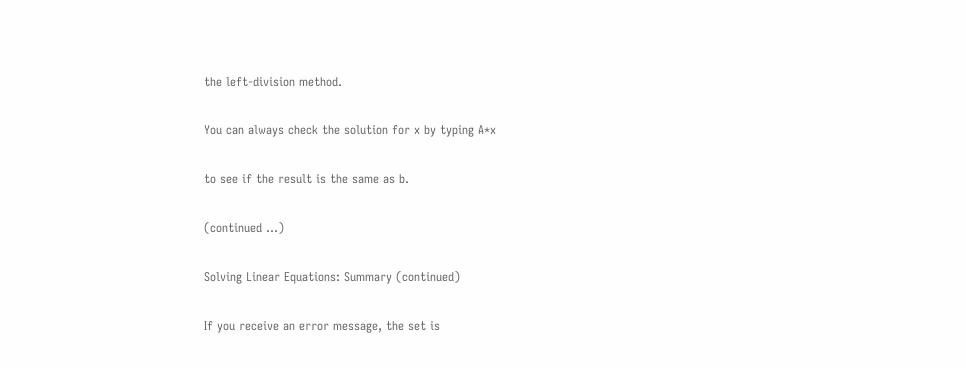the left-division method.

You can always check the solution for x by typing A*x

to see if the result is the same as b.

(continued …)

Solving Linear Equations: Summary (continued)

If you receive an error message, the set is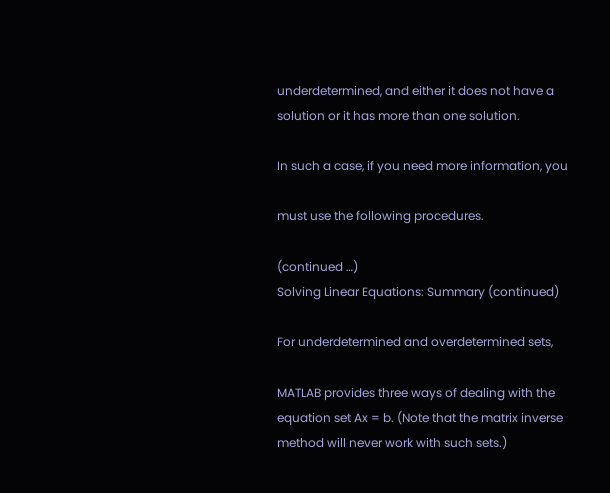underdetermined, and either it does not have a
solution or it has more than one solution.

In such a case, if you need more information, you

must use the following procedures.

(continued …)
Solving Linear Equations: Summary (continued)

For underdetermined and overdetermined sets,

MATLAB provides three ways of dealing with the
equation set Ax = b. (Note that the matrix inverse
method will never work with such sets.)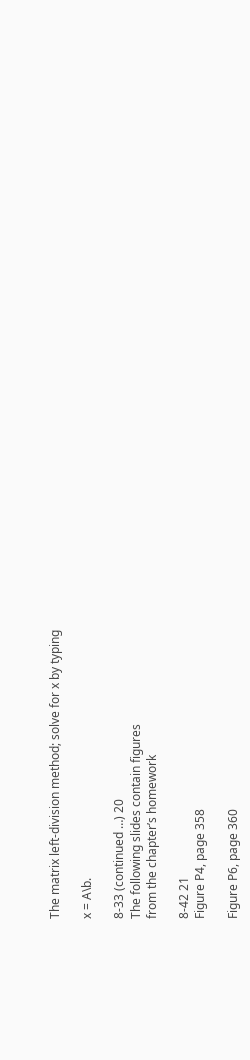The matrix left-division method; solve for x by typing

x = A\b.

8-33 (continued …) 20
The following slides contain figures
from the chapter’s homework

8-42 21
Figure P4, page 358

Figure P6, page 360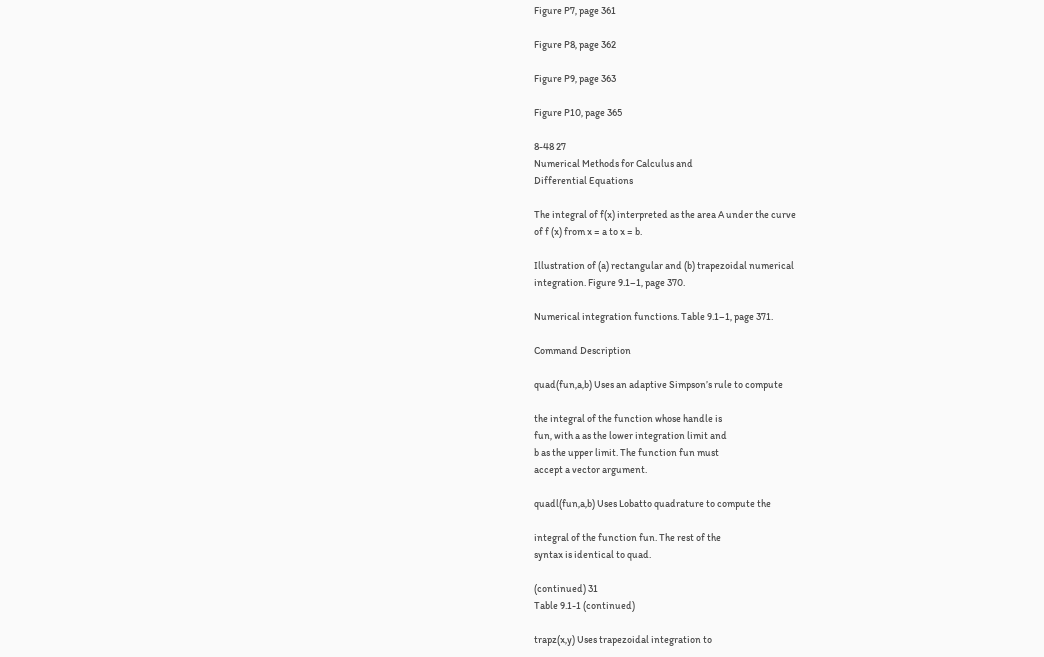Figure P7, page 361

Figure P8, page 362

Figure P9, page 363

Figure P10, page 365

8-48 27
Numerical Methods for Calculus and
Differential Equations

The integral of f(x) interpreted as the area A under the curve
of f (x) from x = a to x = b.

Illustration of (a) rectangular and (b) trapezoidal numerical
integration. Figure 9.1–1, page 370.

Numerical integration functions. Table 9.1–1, page 371.

Command Description

quad(fun,a,b) Uses an adaptive Simpson’s rule to compute

the integral of the function whose handle is
fun, with a as the lower integration limit and
b as the upper limit. The function fun must
accept a vector argument.

quadl(fun,a,b) Uses Lobatto quadrature to compute the

integral of the function fun. The rest of the
syntax is identical to quad.

(continued) 31
Table 9.1-1 (continued)

trapz(x,y) Uses trapezoidal integration to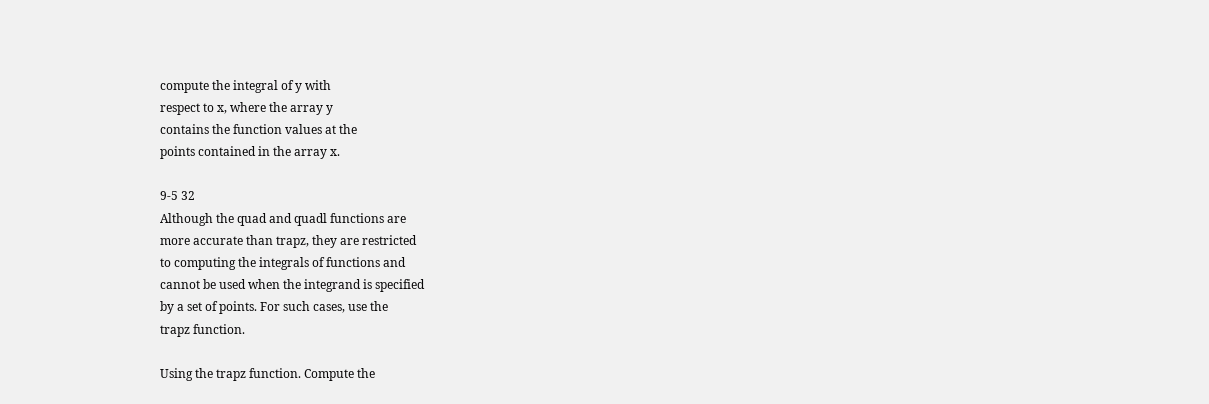compute the integral of y with
respect to x, where the array y
contains the function values at the
points contained in the array x.

9-5 32
Although the quad and quadl functions are
more accurate than trapz, they are restricted
to computing the integrals of functions and
cannot be used when the integrand is specified
by a set of points. For such cases, use the
trapz function.

Using the trapz function. Compute the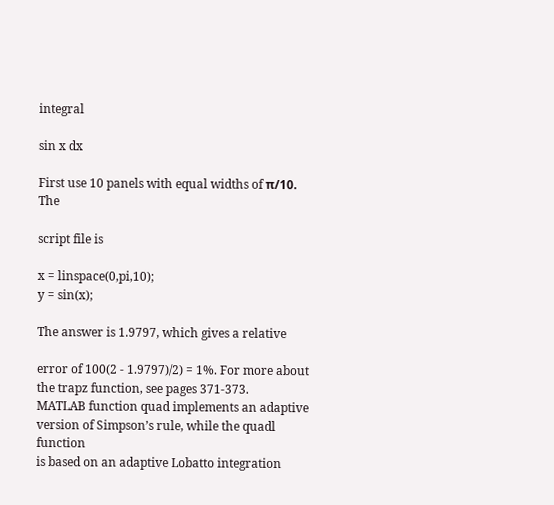integral

sin x dx

First use 10 panels with equal widths of π/10. The

script file is

x = linspace(0,pi,10);
y = sin(x);

The answer is 1.9797, which gives a relative

error of 100(2 - 1.9797)/2) = 1%. For more about
the trapz function, see pages 371-373.
MATLAB function quad implements an adaptive
version of Simpson’s rule, while the quadl function
is based on an adaptive Lobatto integration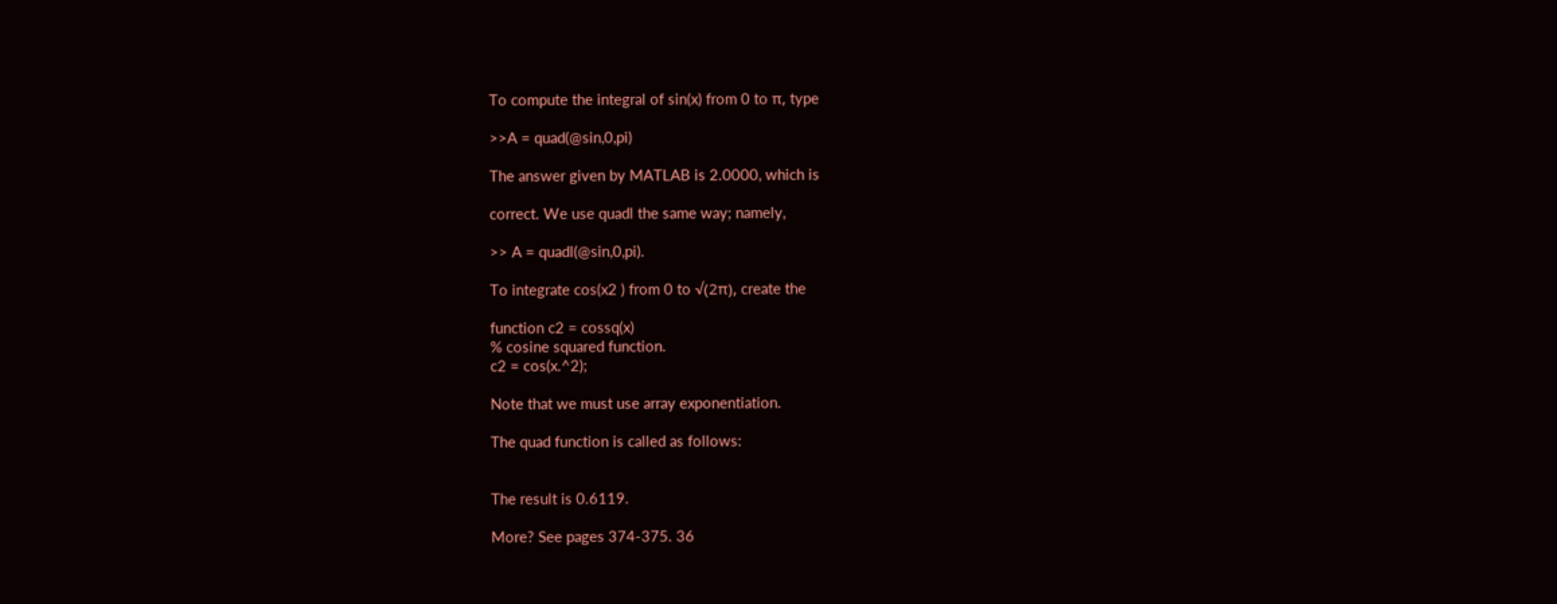To compute the integral of sin(x) from 0 to π, type

>>A = quad(@sin,0,pi)

The answer given by MATLAB is 2.0000, which is

correct. We use quadl the same way; namely,

>> A = quadl(@sin,0,pi).

To integrate cos(x2 ) from 0 to √(2π), create the

function c2 = cossq(x)
% cosine squared function.
c2 = cos(x.^2);

Note that we must use array exponentiation.

The quad function is called as follows:


The result is 0.6119.

More? See pages 374-375. 36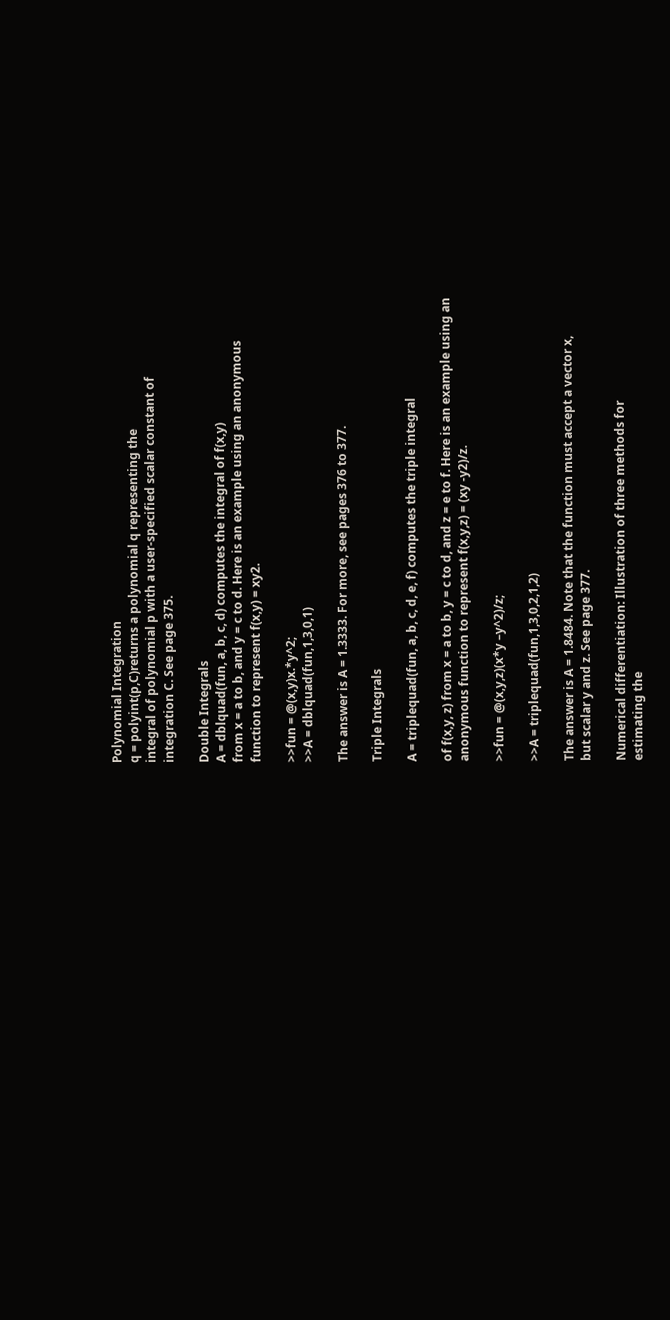Polynomial Integration
q = polyint(p,C)returns a polynomial q representing the
integral of polynomial p with a user-specified scalar constant of
integration C. See page 375.

Double Integrals
A = dblquad(fun, a, b, c, d) computes the integral of f(x,y)
from x = a to b, and y = c to d. Here is an example using an anonymous
function to represent f(x,y) = xy2.

>>fun = @(x,y)x.*y^2;
>>A = dblquad(fun,1,3,0,1)

The answer is A = 1.3333. For more, see pages 376 to 377.

Triple Integrals

A = triplequad(fun, a, b, c, d, e, f) computes the triple integral

of f(x,y, z) from x = a to b, y = c to d, and z = e to f. Here is an example using an
anonymous function to represent f(x,y,z) = (xy -y2)/z.

>>fun = @(x,y,z)(x*y –y^2)/z;

>>A = triplequad(fun,1,3,0,2,1,2)

The answer is A = 1.8484. Note that the function must accept a vector x,
but scalar y and z. See page 377.

Numerical differentiation: Illustration of three methods for
estimating the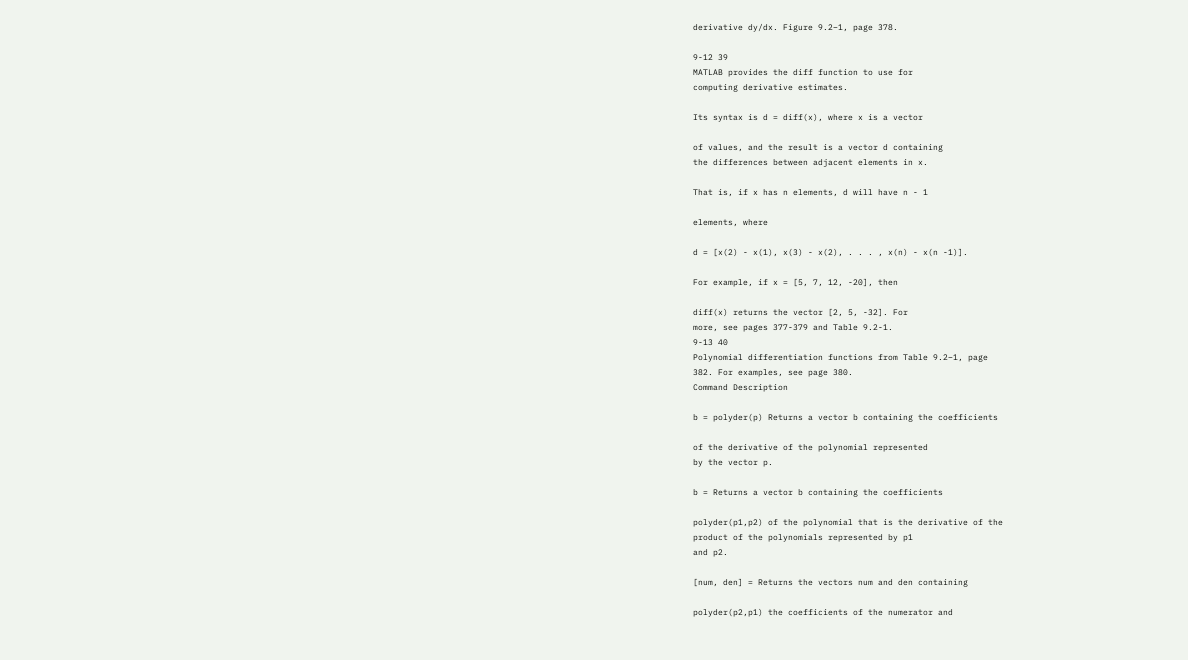derivative dy/dx. Figure 9.2–1, page 378.

9-12 39
MATLAB provides the diff function to use for
computing derivative estimates.

Its syntax is d = diff(x), where x is a vector

of values, and the result is a vector d containing
the differences between adjacent elements in x.

That is, if x has n elements, d will have n - 1

elements, where

d = [x(2) - x(1), x(3) - x(2), . . . , x(n) - x(n -1)].

For example, if x = [5, 7, 12, -20], then

diff(x) returns the vector [2, 5, -32]. For
more, see pages 377-379 and Table 9.2-1.
9-13 40
Polynomial differentiation functions from Table 9.2–1, page
382. For examples, see page 380.
Command Description

b = polyder(p) Returns a vector b containing the coefficients

of the derivative of the polynomial represented
by the vector p.

b = Returns a vector b containing the coefficients

polyder(p1,p2) of the polynomial that is the derivative of the
product of the polynomials represented by p1
and p2.

[num, den] = Returns the vectors num and den containing

polyder(p2,p1) the coefficients of the numerator and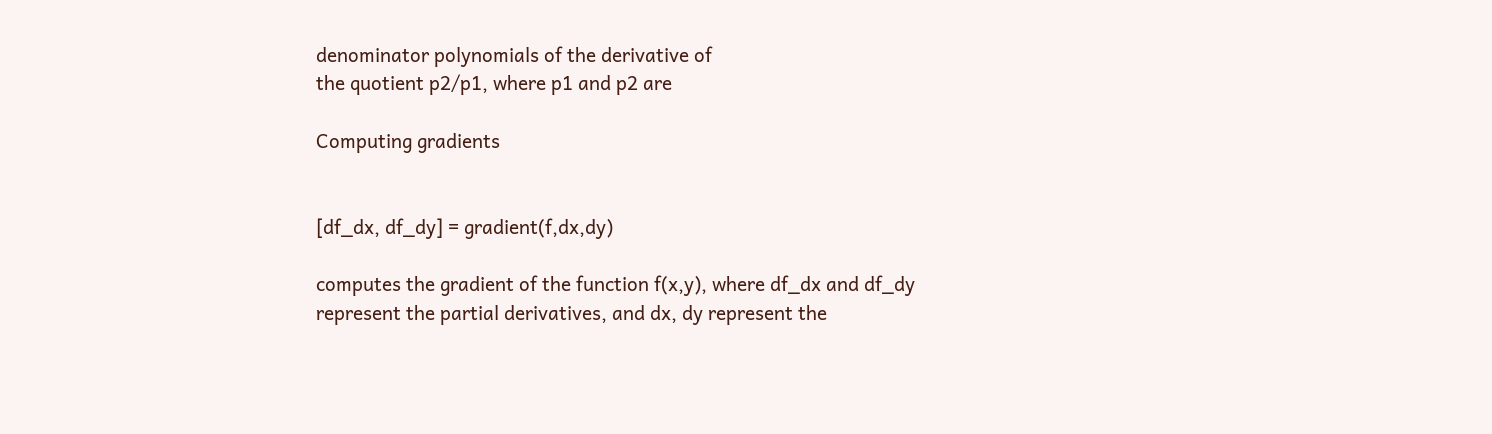denominator polynomials of the derivative of
the quotient p2/p1, where p1 and p2 are

Computing gradients


[df_dx, df_dy] = gradient(f,dx,dy)

computes the gradient of the function f(x,y), where df_dx and df_dy
represent the partial derivatives, and dx, dy represent the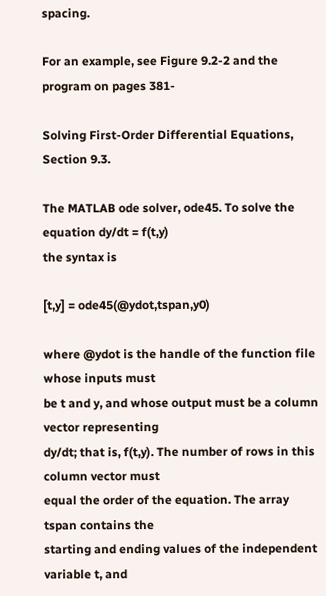spacing.

For an example, see Figure 9.2-2 and the program on pages 381-

Solving First-Order Differential Equations, Section 9.3.

The MATLAB ode solver, ode45. To solve the equation dy/dt = f(t,y)
the syntax is

[t,y] = ode45(@ydot,tspan,y0)

where @ydot is the handle of the function file whose inputs must
be t and y, and whose output must be a column vector representing
dy/dt; that is, f(t,y). The number of rows in this column vector must
equal the order of the equation. The array tspan contains the
starting and ending values of the independent variable t, and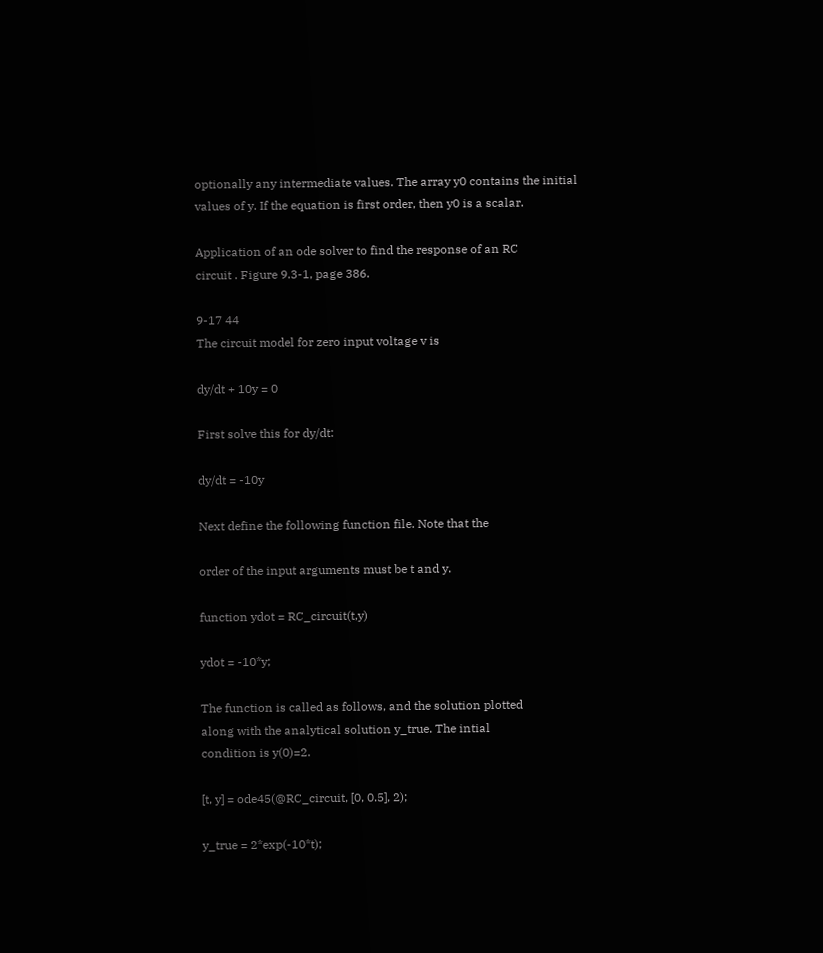optionally any intermediate values. The array y0 contains the initial
values of y. If the equation is first order, then y0 is a scalar.

Application of an ode solver to find the response of an RC
circuit . Figure 9.3-1, page 386.

9-17 44
The circuit model for zero input voltage v is

dy/dt + 10y = 0

First solve this for dy/dt:

dy/dt = -10y

Next define the following function file. Note that the

order of the input arguments must be t and y.

function ydot = RC_circuit(t,y)

ydot = -10*y;

The function is called as follows, and the solution plotted
along with the analytical solution y_true. The intial
condition is y(0)=2.

[t, y] = ode45(@RC_circuit, [0, 0.5], 2);

y_true = 2*exp(-10*t);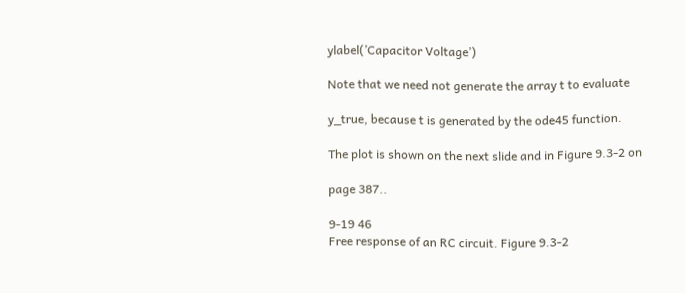ylabel(’Capacitor Voltage’)

Note that we need not generate the array t to evaluate

y_true, because t is generated by the ode45 function.

The plot is shown on the next slide and in Figure 9.3-2 on

page 387..

9-19 46
Free response of an RC circuit. Figure 9.3-2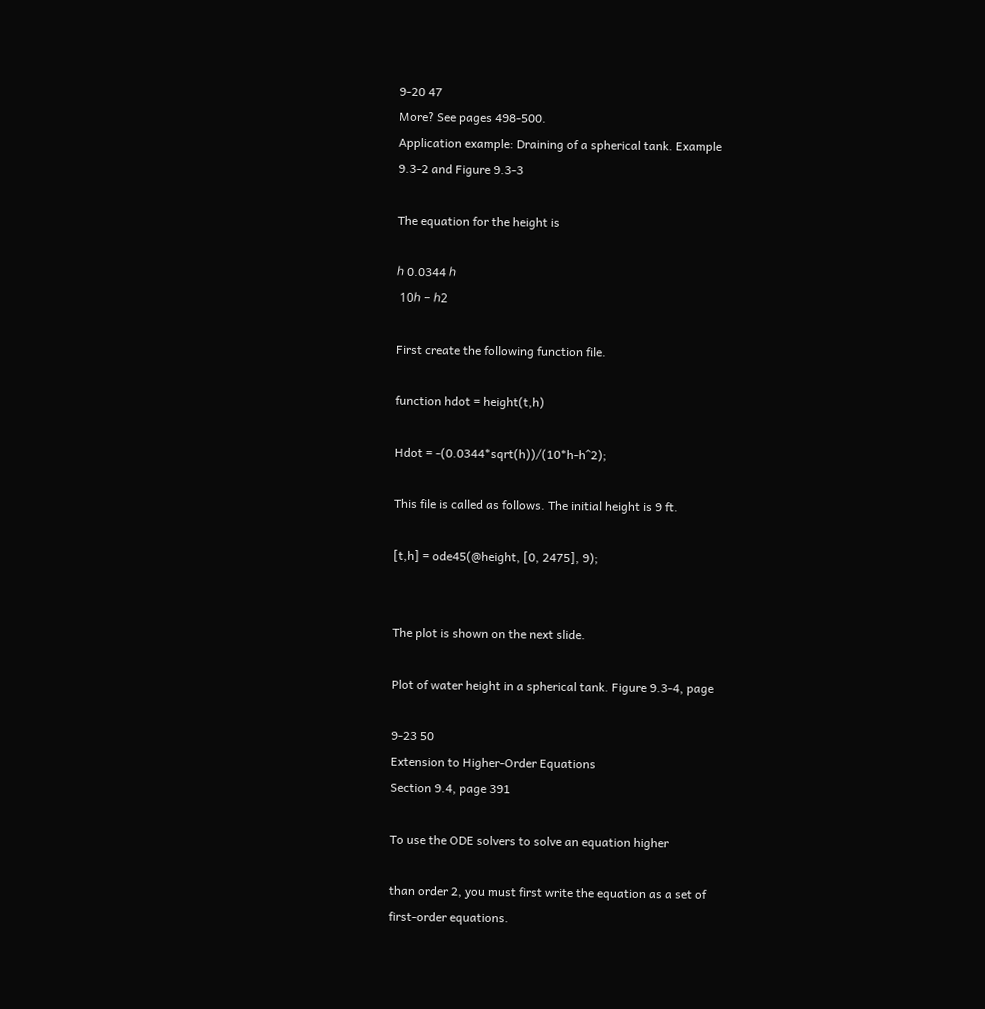9-20 47
More? See pages 498-500.
Application example: Draining of a spherical tank. Example
9.3-2 and Figure 9.3-3

The equation for the height is

ℎ 0.0344 ℎ
 10ℎ − ℎ2

First create the following function file.

function hdot = height(t,h)

Hdot = -(0.0344*sqrt(h))/(10*h-h^2);

This file is called as follows. The initial height is 9 ft.

[t,h] = ode45(@height, [0, 2475], 9);


The plot is shown on the next slide.

Plot of water height in a spherical tank. Figure 9.3-4, page

9-23 50
Extension to Higher-Order Equations
Section 9.4, page 391

To use the ODE solvers to solve an equation higher

than order 2, you must first write the equation as a set of
first-order equations.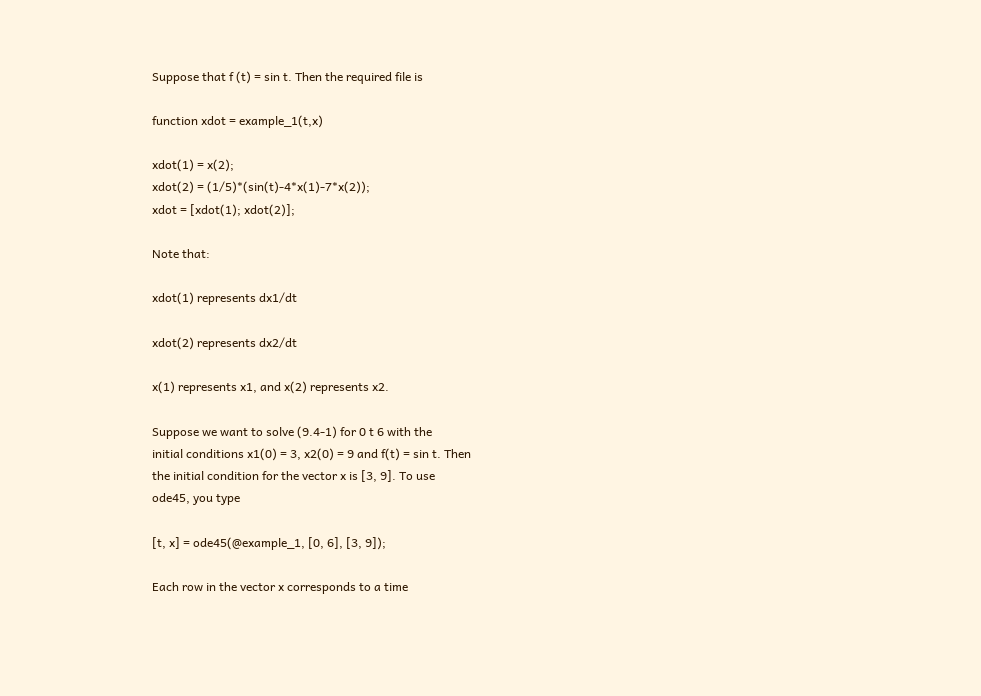Suppose that f (t) = sin t. Then the required file is

function xdot = example_1(t,x)

xdot(1) = x(2);
xdot(2) = (1/5)*(sin(t)-4*x(1)-7*x(2));
xdot = [xdot(1); xdot(2)];

Note that:

xdot(1) represents dx1/dt

xdot(2) represents dx2/dt

x(1) represents x1, and x(2) represents x2.

Suppose we want to solve (9.4-1) for 0 t 6 with the
initial conditions x1(0) = 3, x2(0) = 9 and f(t) = sin t. Then
the initial condition for the vector x is [3, 9]. To use
ode45, you type

[t, x] = ode45(@example_1, [0, 6], [3, 9]);

Each row in the vector x corresponds to a time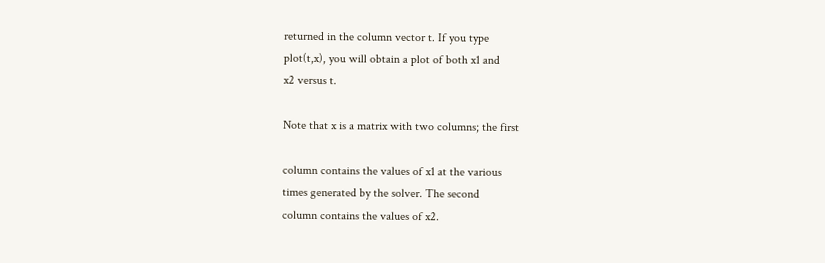returned in the column vector t. If you type
plot(t,x), you will obtain a plot of both x1 and
x2 versus t.

Note that x is a matrix with two columns; the first

column contains the values of x1 at the various
times generated by the solver. The second
column contains the values of x2.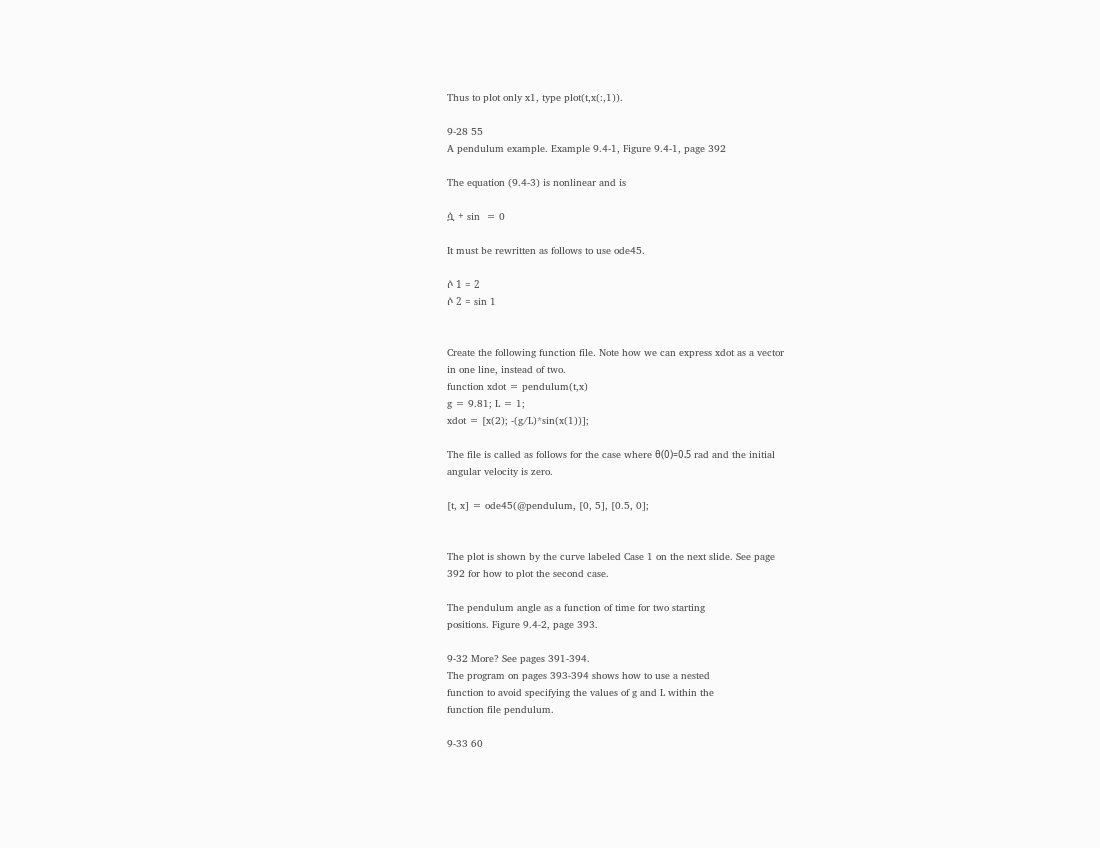Thus to plot only x1, type plot(t,x(:,1)).

9-28 55
A pendulum example. Example 9.4-1, Figure 9.4-1, page 392

The equation (9.4-3) is nonlinear and is

ሷ + sin  = 0

It must be rewritten as follows to use ode45.

ሶ 1 = 2
ሶ 2 = sin 1


Create the following function file. Note how we can express xdot as a vector
in one line, instead of two.
function xdot = pendulum(t,x)
g = 9.81; L = 1;
xdot = [x(2); -(g/L)*sin(x(1))];

The file is called as follows for the case where θ(0)=0.5 rad and the initial
angular velocity is zero.

[t, x] = ode45(@pendulum, [0, 5], [0.5, 0];


The plot is shown by the curve labeled Case 1 on the next slide. See page
392 for how to plot the second case.

The pendulum angle as a function of time for two starting
positions. Figure 9.4-2, page 393.

9-32 More? See pages 391-394.
The program on pages 393-394 shows how to use a nested
function to avoid specifying the values of g and L within the
function file pendulum.

9-33 60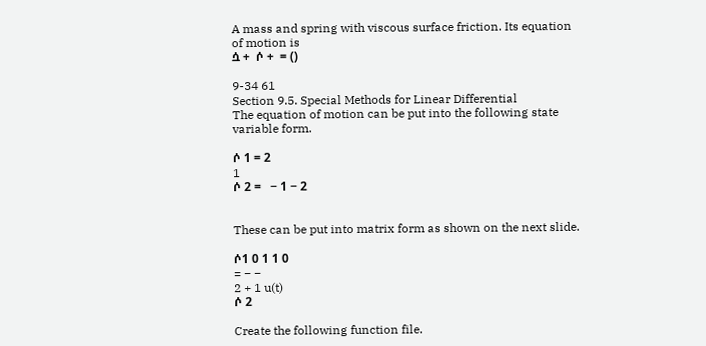A mass and spring with viscous surface friction. Its equation
of motion is
ሷ +  ሶ +  = ()

9-34 61
Section 9.5. Special Methods for Linear Differential
The equation of motion can be put into the following state
variable form.

ሶ 1 = 2
1
ሶ 2 =   − 1 − 2


These can be put into matrix form as shown on the next slide.

ሶ1 0 1 1 0
= − −
2 + 1 u(t)
ሶ 2

Create the following function file.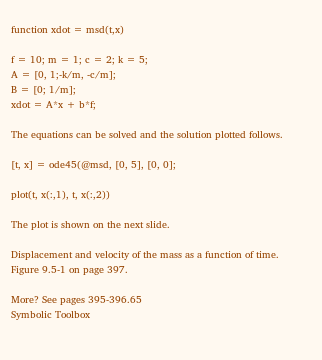function xdot = msd(t,x)

f = 10; m = 1; c = 2; k = 5;
A = [0, 1;-k/m, -c/m];
B = [0; 1/m];
xdot = A*x + b*f;

The equations can be solved and the solution plotted follows.

[t, x] = ode45(@msd, [0, 5], [0, 0];

plot(t, x(:,1), t, x(:,2))

The plot is shown on the next slide.

Displacement and velocity of the mass as a function of time.
Figure 9.5-1 on page 397.

More? See pages 395-396.65
Symbolic Toolbox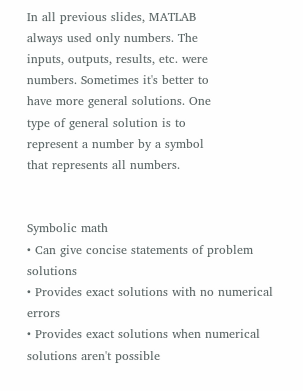In all previous slides, MATLAB
always used only numbers. The
inputs, outputs, results, etc. were
numbers. Sometimes it's better to
have more general solutions. One
type of general solution is to
represent a number by a symbol
that represents all numbers.


Symbolic math
• Can give concise statements of problem solutions
• Provides exact solutions with no numerical errors
• Provides exact solutions when numerical solutions aren't possible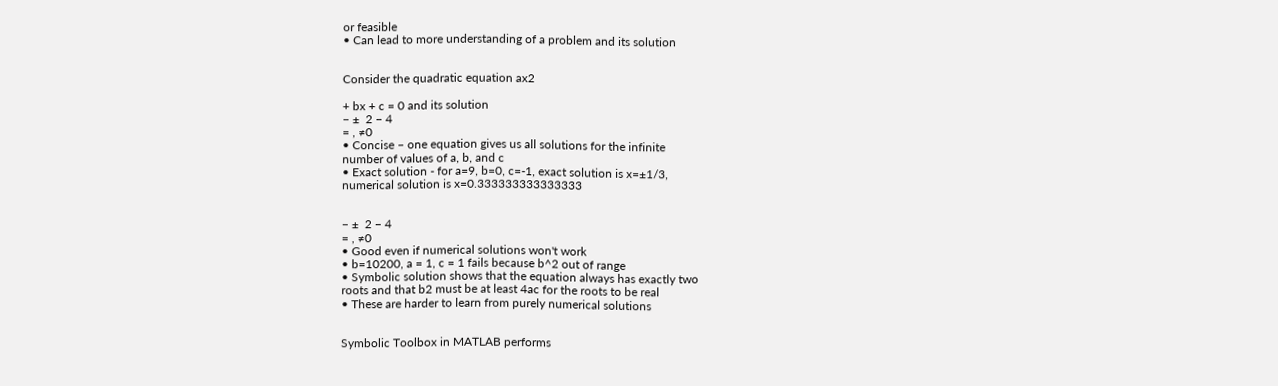or feasible
• Can lead to more understanding of a problem and its solution


Consider the quadratic equation ax2

+ bx + c = 0 and its solution
− ±  2 − 4
= , ≠0
• Concise – one equation gives us all solutions for the infinite
number of values of a, b, and c
• Exact solution - for a=9, b=0, c=-1, exact solution is x=±1/3,
numerical solution is x=0.333333333333333


− ±  2 − 4
= , ≠0
• Good even if numerical solutions won't work
• b=10200, a = 1, c = 1 fails because b^2 out of range
• Symbolic solution shows that the equation always has exactly two
roots and that b2 must be at least 4ac for the roots to be real
• These are harder to learn from purely numerical solutions


Symbolic Toolbox in MATLAB performs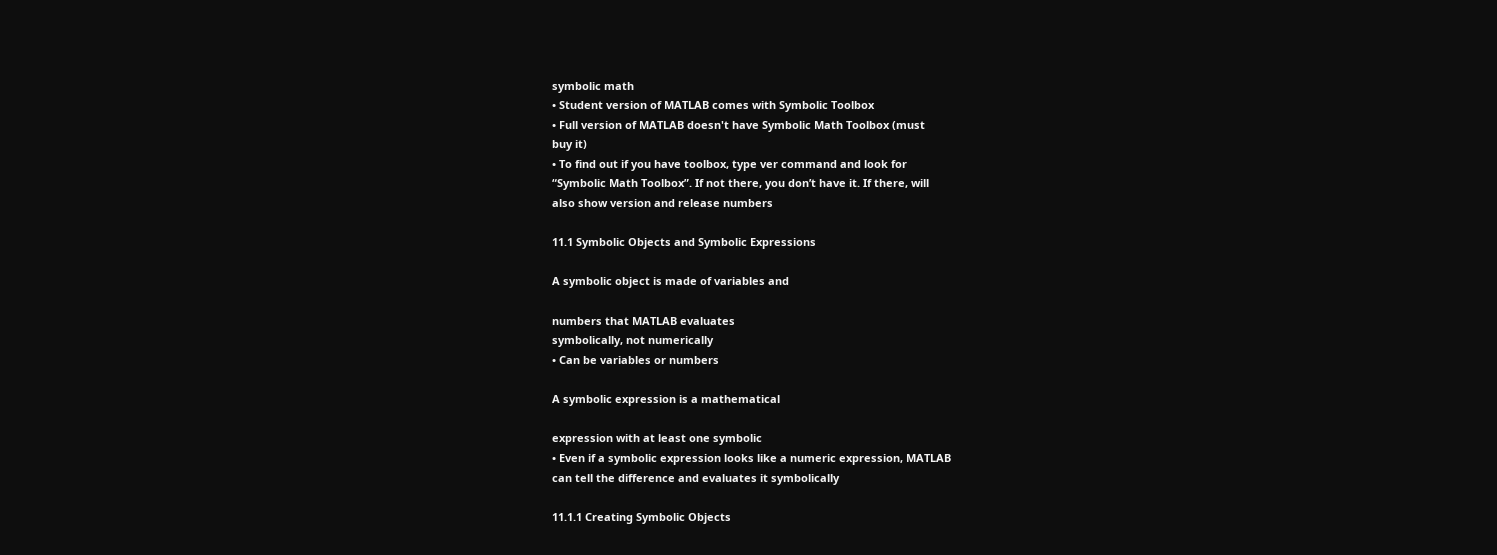symbolic math
• Student version of MATLAB comes with Symbolic Toolbox
• Full version of MATLAB doesn't have Symbolic Math Toolbox (must
buy it)
• To find out if you have toolbox, type ver command and look for
“Symbolic Math Toolbox”. If not there, you don’t have it. If there, will
also show version and release numbers

11.1 Symbolic Objects and Symbolic Expressions

A symbolic object is made of variables and

numbers that MATLAB evaluates
symbolically, not numerically
• Can be variables or numbers

A symbolic expression is a mathematical

expression with at least one symbolic
• Even if a symbolic expression looks like a numeric expression, MATLAB
can tell the difference and evaluates it symbolically

11.1.1 Creating Symbolic Objects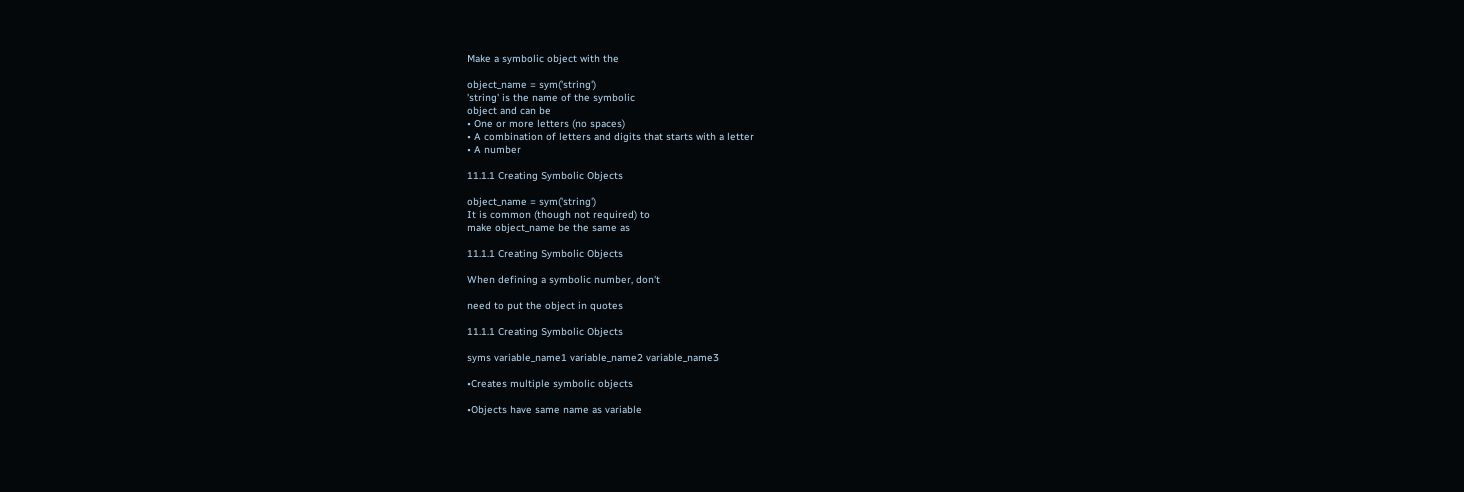Make a symbolic object with the

object_name = sym('string')
'string' is the name of the symbolic
object and can be
• One or more letters (no spaces)
• A combination of letters and digits that starts with a letter
• A number

11.1.1 Creating Symbolic Objects

object_name = sym('string')
It is common (though not required) to
make object_name be the same as

11.1.1 Creating Symbolic Objects

When defining a symbolic number, don't

need to put the object in quotes

11.1.1 Creating Symbolic Objects

syms variable_name1 variable_name2 variable_name3

•Creates multiple symbolic objects

•Objects have same name as variable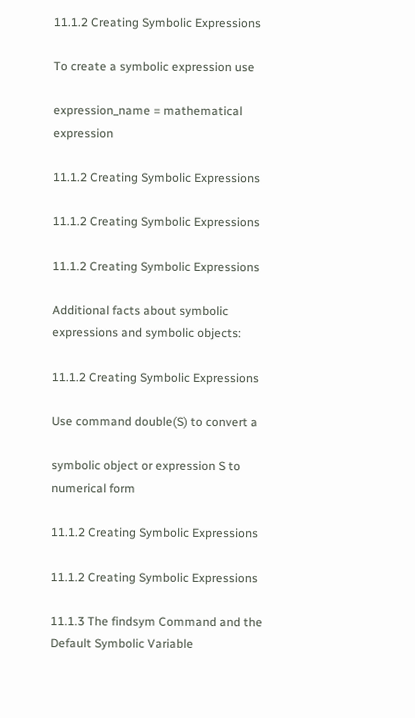11.1.2 Creating Symbolic Expressions

To create a symbolic expression use

expression_name = mathematical expression

11.1.2 Creating Symbolic Expressions

11.1.2 Creating Symbolic Expressions

11.1.2 Creating Symbolic Expressions

Additional facts about symbolic expressions and symbolic objects:

11.1.2 Creating Symbolic Expressions

Use command double(S) to convert a

symbolic object or expression S to
numerical form

11.1.2 Creating Symbolic Expressions

11.1.2 Creating Symbolic Expressions

11.1.3 The findsym Command and the Default Symbolic Variable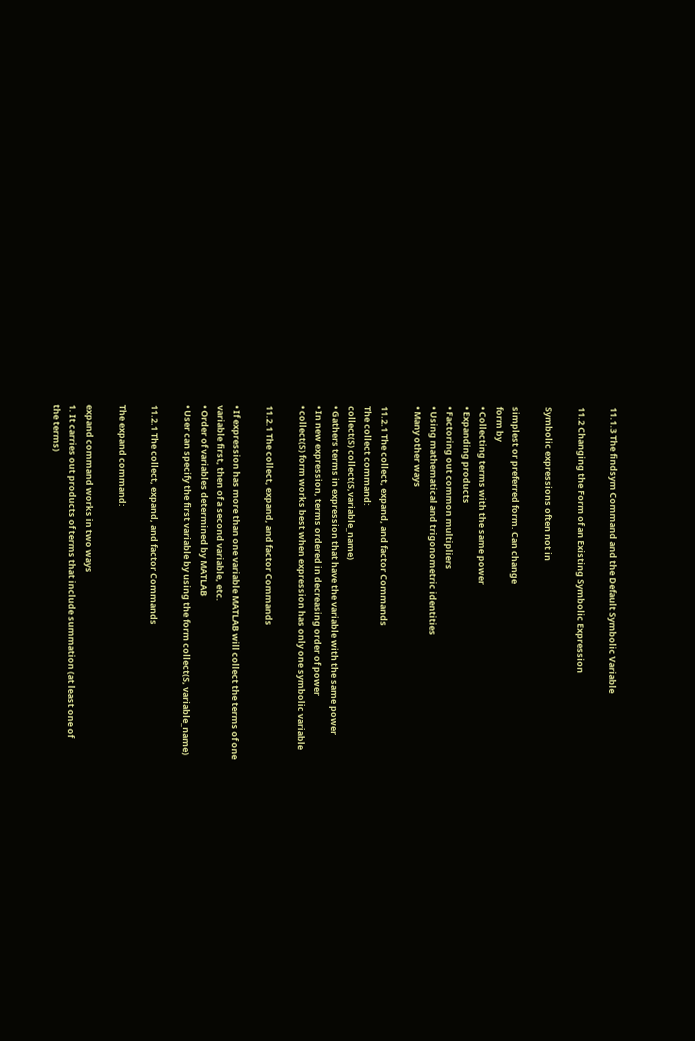11.1.3 The findsym Command and the Default Symbolic Variable

11.2 Changing the Form of an Existing Symbolic Expression

Symbolic expressions often not in

simplest or preferred form. Can change
form by
• Collecting terms with the same power
• Expanding products
• Factoring out common multipliers
• Using mathematical and trigonometric identities
• Many other ways

11.2.1 The collect, expand, and factor Commands
The collect command:
collect(S) collect(S,variable_name)
• Gathers terms in expression that have the variable with the same power
• In new expression, terms ordered in decreasing order of power
• collect(S) form works best when expression has only one symbolic variable

11.2.1 The collect, expand, and factor Commands

• If expression has more than one variable MATLAB will collect the terms of one
variable first, then of a second variable, etc.
• Order of variables determined by MATLAB
• User can specify the first variable by using the form collect(S, variable_name)

11.2.1 The collect, expand, and factor Commands

The expand command:

expand command works in two ways
1. It carries out products of terms that include summation (at least one of
the terms)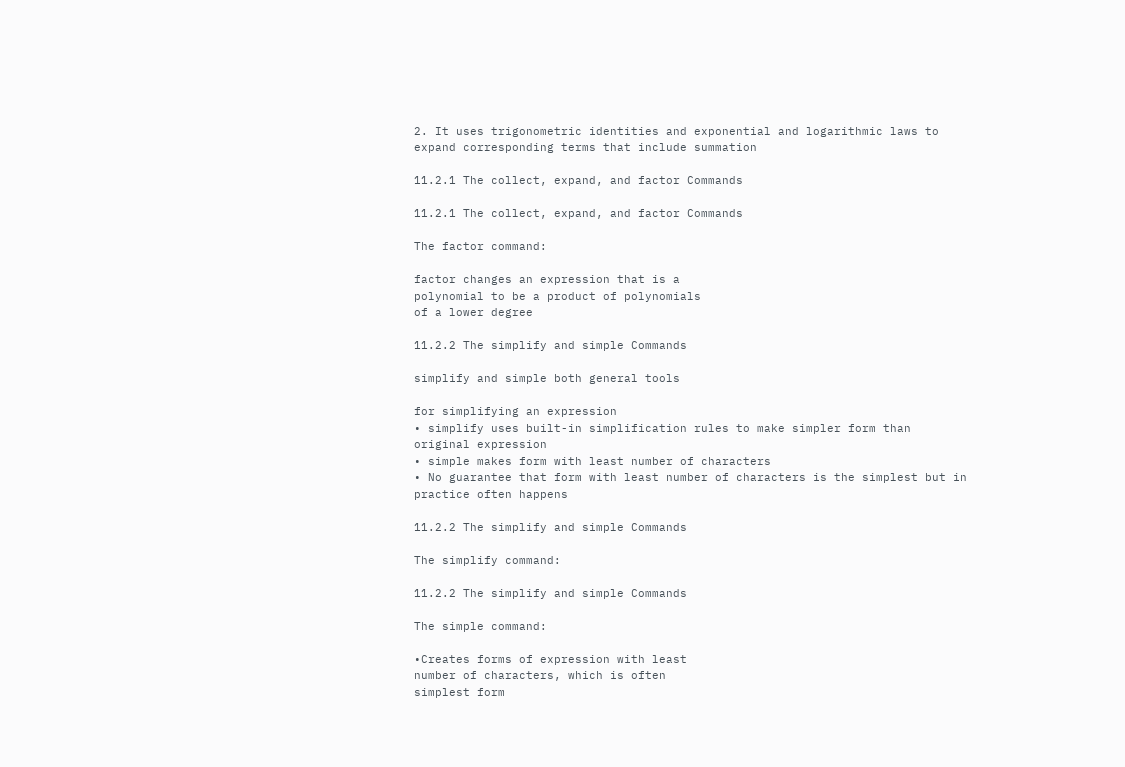2. It uses trigonometric identities and exponential and logarithmic laws to
expand corresponding terms that include summation

11.2.1 The collect, expand, and factor Commands

11.2.1 The collect, expand, and factor Commands

The factor command:

factor changes an expression that is a
polynomial to be a product of polynomials
of a lower degree

11.2.2 The simplify and simple Commands

simplify and simple both general tools

for simplifying an expression
• simplify uses built-in simplification rules to make simpler form than
original expression
• simple makes form with least number of characters
• No guarantee that form with least number of characters is the simplest but in
practice often happens

11.2.2 The simplify and simple Commands

The simplify command:

11.2.2 The simplify and simple Commands

The simple command:

•Creates forms of expression with least
number of characters, which is often
simplest form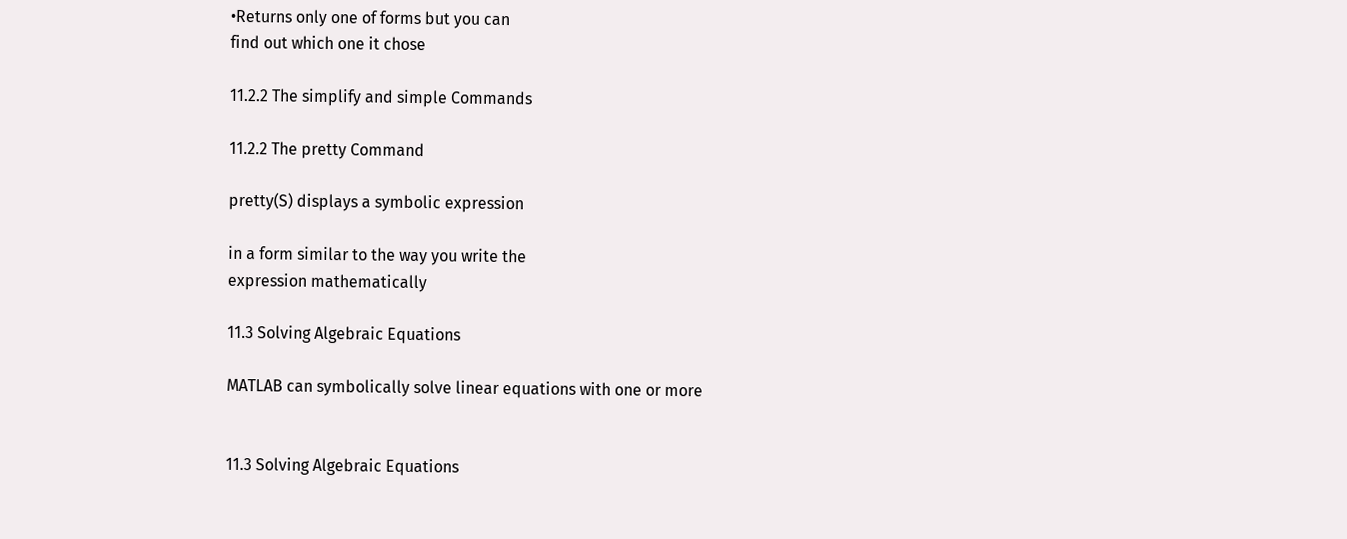•Returns only one of forms but you can
find out which one it chose

11.2.2 The simplify and simple Commands

11.2.2 The pretty Command

pretty(S) displays a symbolic expression

in a form similar to the way you write the
expression mathematically

11.3 Solving Algebraic Equations

MATLAB can symbolically solve linear equations with one or more


11.3 Solving Algebraic Equations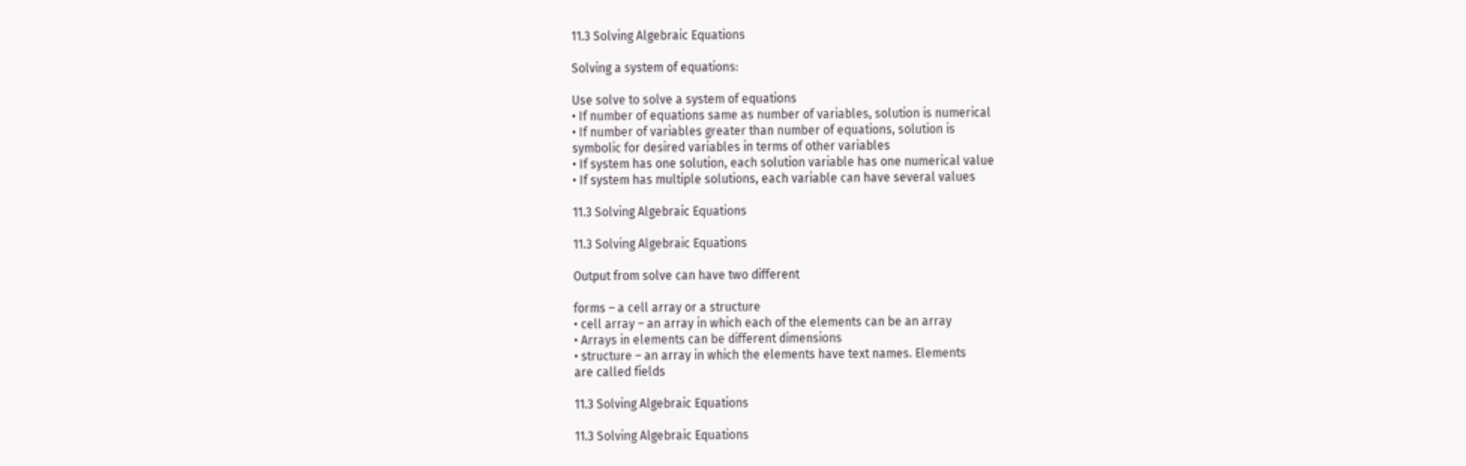11.3 Solving Algebraic Equations

Solving a system of equations:

Use solve to solve a system of equations
• If number of equations same as number of variables, solution is numerical
• If number of variables greater than number of equations, solution is
symbolic for desired variables in terms of other variables
• If system has one solution, each solution variable has one numerical value
• If system has multiple solutions, each variable can have several values

11.3 Solving Algebraic Equations

11.3 Solving Algebraic Equations

Output from solve can have two different

forms – a cell array or a structure
• cell array – an array in which each of the elements can be an array
• Arrays in elements can be different dimensions
• structure – an array in which the elements have text names. Elements
are called fields

11.3 Solving Algebraic Equations

11.3 Solving Algebraic Equations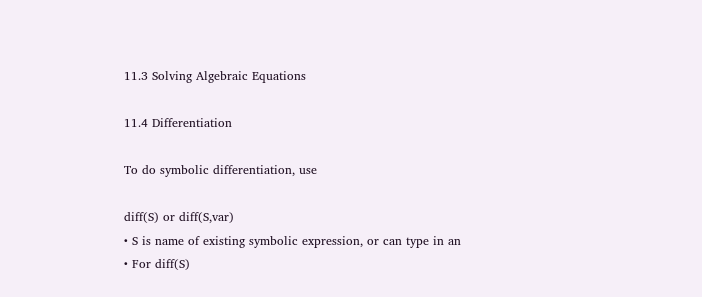11.3 Solving Algebraic Equations

11.4 Differentiation

To do symbolic differentiation, use

diff(S) or diff(S,var)
• S is name of existing symbolic expression, or can type in an
• For diff(S)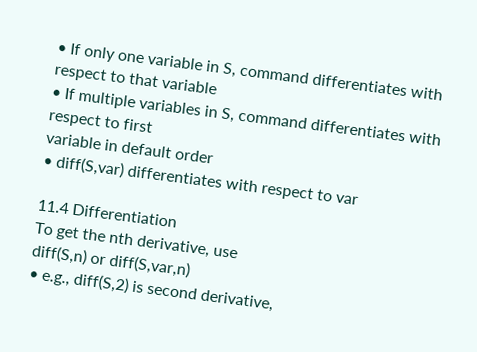• If only one variable in S, command differentiates with respect to that variable
• If multiple variables in S, command differentiates with respect to first
variable in default order
• diff(S,var) differentiates with respect to var

11.4 Differentiation
To get the nth derivative, use
diff(S,n) or diff(S,var,n)
• e.g., diff(S,2) is second derivative,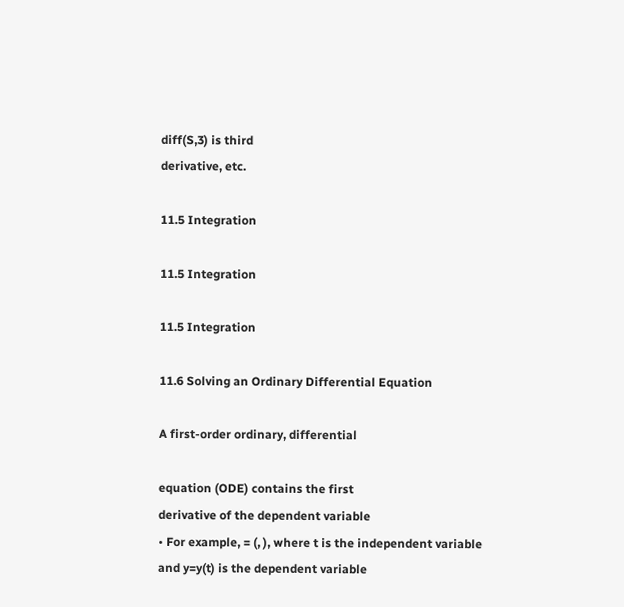diff(S,3) is third
derivative, etc.

11.5 Integration

11.5 Integration

11.5 Integration

11.6 Solving an Ordinary Differential Equation

A first-order ordinary, differential

equation (ODE) contains the first
derivative of the dependent variable
• For example, = (, ), where t is the independent variable
and y=y(t) is the dependent variable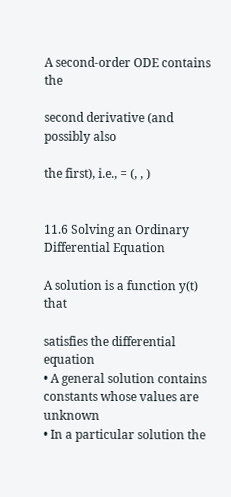A second-order ODE contains the

second derivative (and possibly also

the first), i.e., = (, , )


11.6 Solving an Ordinary Differential Equation

A solution is a function y(t) that

satisfies the differential equation
• A general solution contains constants whose values are unknown
• In a particular solution the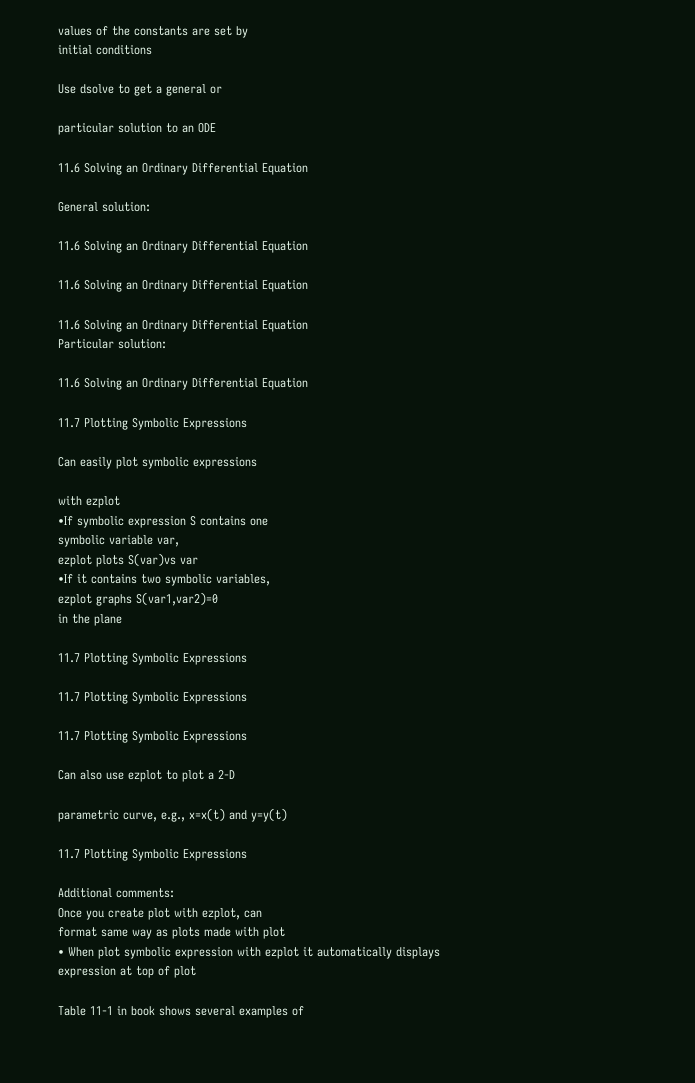values of the constants are set by
initial conditions

Use dsolve to get a general or

particular solution to an ODE

11.6 Solving an Ordinary Differential Equation

General solution:

11.6 Solving an Ordinary Differential Equation

11.6 Solving an Ordinary Differential Equation

11.6 Solving an Ordinary Differential Equation
Particular solution:

11.6 Solving an Ordinary Differential Equation

11.7 Plotting Symbolic Expressions

Can easily plot symbolic expressions

with ezplot
•If symbolic expression S contains one
symbolic variable var,
ezplot plots S(var)vs var
•If it contains two symbolic variables,
ezplot graphs S(var1,var2)=0
in the plane

11.7 Plotting Symbolic Expressions

11.7 Plotting Symbolic Expressions

11.7 Plotting Symbolic Expressions

Can also use ezplot to plot a 2-D

parametric curve, e.g., x=x(t) and y=y(t)

11.7 Plotting Symbolic Expressions

Additional comments:
Once you create plot with ezplot, can
format same way as plots made with plot
• When plot symbolic expression with ezplot it automatically displays
expression at top of plot

Table 11-1 in book shows several examples of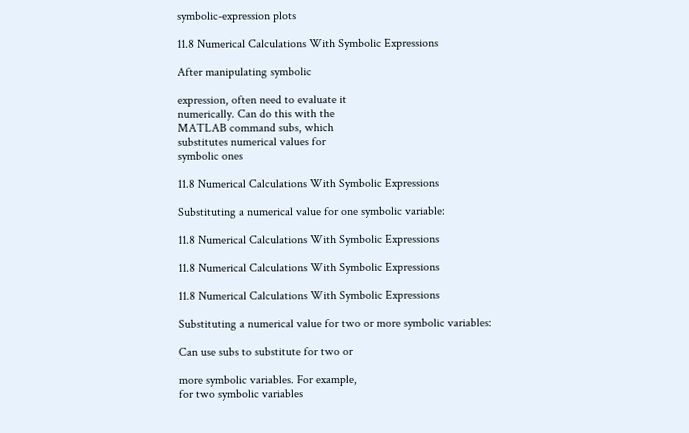symbolic-expression plots

11.8 Numerical Calculations With Symbolic Expressions

After manipulating symbolic

expression, often need to evaluate it
numerically. Can do this with the
MATLAB command subs, which
substitutes numerical values for
symbolic ones

11.8 Numerical Calculations With Symbolic Expressions

Substituting a numerical value for one symbolic variable:

11.8 Numerical Calculations With Symbolic Expressions

11.8 Numerical Calculations With Symbolic Expressions

11.8 Numerical Calculations With Symbolic Expressions

Substituting a numerical value for two or more symbolic variables:

Can use subs to substitute for two or

more symbolic variables. For example,
for two symbolic variables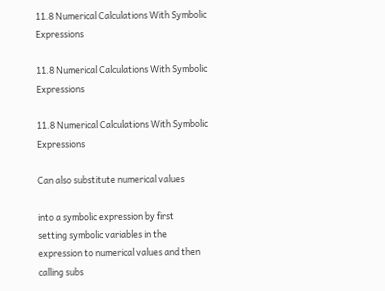11.8 Numerical Calculations With Symbolic Expressions

11.8 Numerical Calculations With Symbolic Expressions

11.8 Numerical Calculations With Symbolic Expressions

Can also substitute numerical values

into a symbolic expression by first
setting symbolic variables in the
expression to numerical values and then
calling subs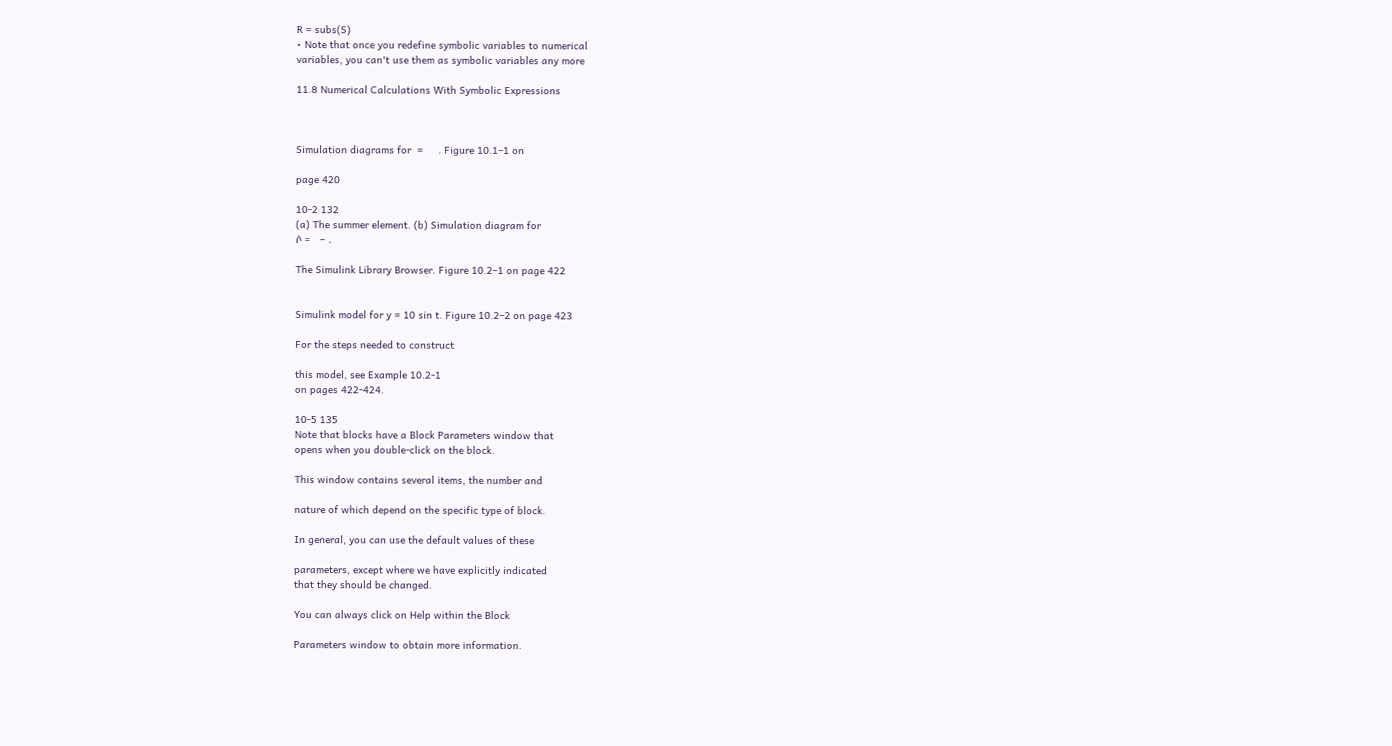R = subs(S)
• Note that once you redefine symbolic variables to numerical
variables, you can't use them as symbolic variables any more

11.8 Numerical Calculations With Symbolic Expressions



Simulation diagrams for  =     . Figure 10.1–1 on

page 420

10-2 132
(a) The summer element. (b) Simulation diagram for
ሶ =   − .

The Simulink Library Browser. Figure 10.2–1 on page 422


Simulink model for y = 10 sin t. Figure 10.2–2 on page 423

For the steps needed to construct

this model, see Example 10.2-1
on pages 422-424.

10-5 135
Note that blocks have a Block Parameters window that
opens when you double-click on the block.

This window contains several items, the number and

nature of which depend on the specific type of block.

In general, you can use the default values of these

parameters, except where we have explicitly indicated
that they should be changed.

You can always click on Help within the Block

Parameters window to obtain more information.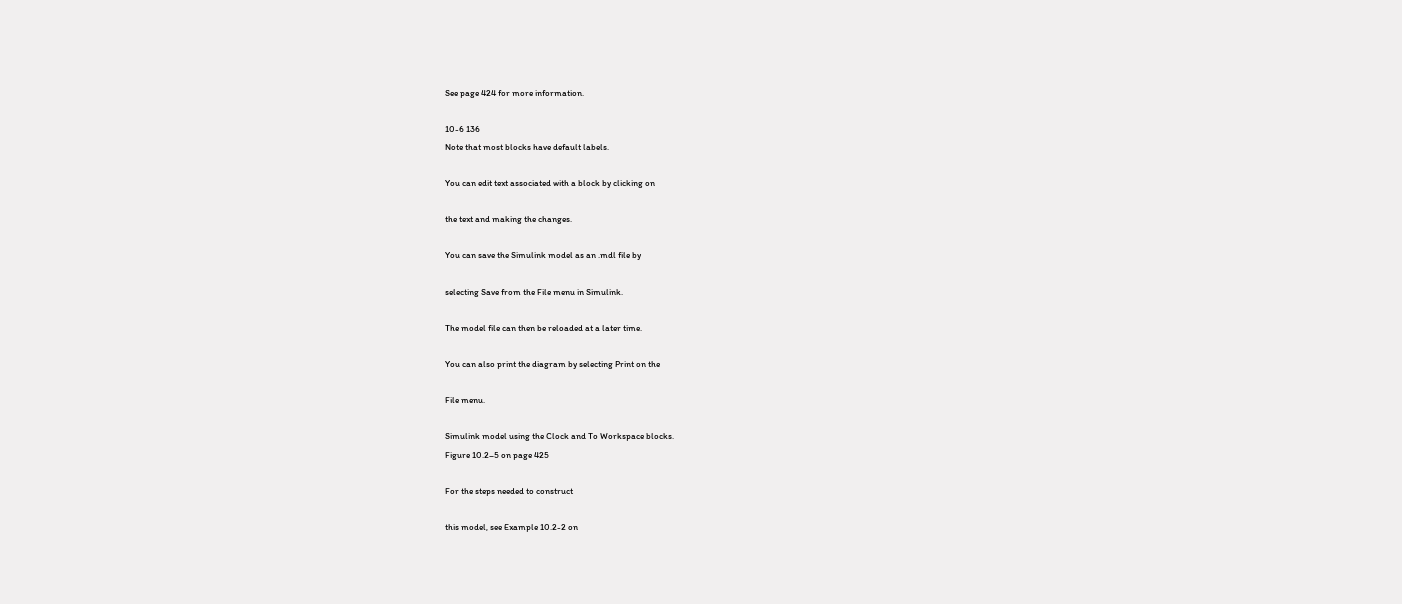See page 424 for more information.

10-6 136
Note that most blocks have default labels.

You can edit text associated with a block by clicking on

the text and making the changes.

You can save the Simulink model as an .mdl file by

selecting Save from the File menu in Simulink.

The model file can then be reloaded at a later time.

You can also print the diagram by selecting Print on the

File menu.

Simulink model using the Clock and To Workspace blocks.
Figure 10.2–5 on page 425

For the steps needed to construct

this model, see Example 10.2-2 on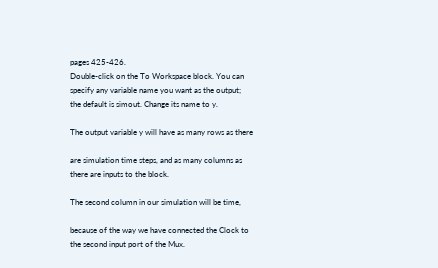pages 425-426.
Double-click on the To Workspace block. You can
specify any variable name you want as the output;
the default is simout. Change its name to y.

The output variable y will have as many rows as there

are simulation time steps, and as many columns as
there are inputs to the block.

The second column in our simulation will be time,

because of the way we have connected the Clock to
the second input port of the Mux.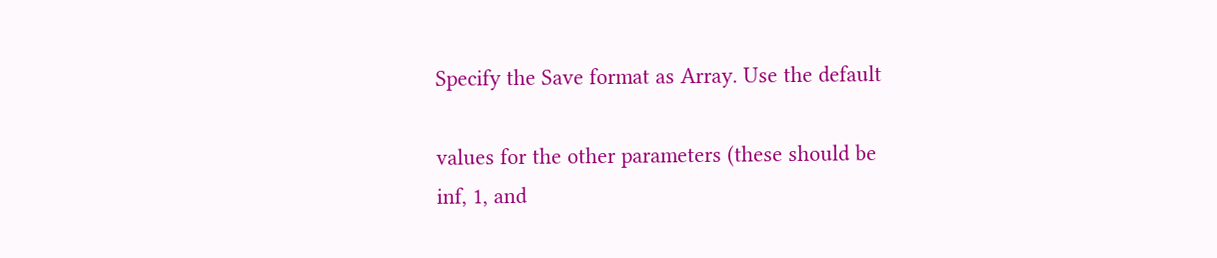Specify the Save format as Array. Use the default

values for the other parameters (these should be
inf, 1, and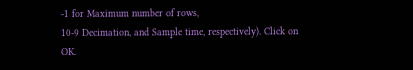-1 for Maximum number of rows,
10-9 Decimation, and Sample time, respectively). Click on
OK.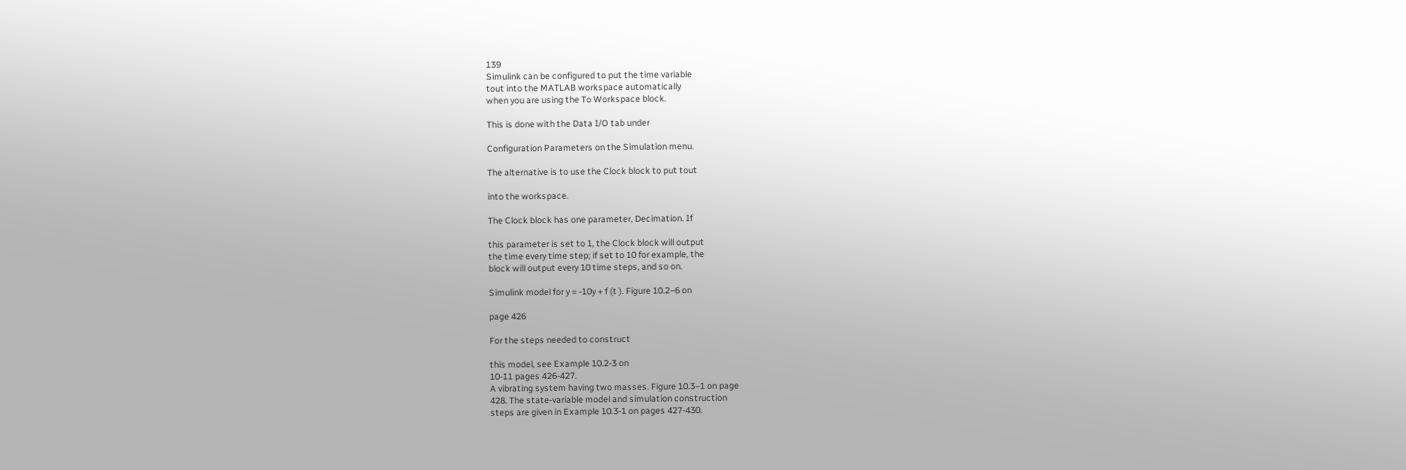139
Simulink can be configured to put the time variable
tout into the MATLAB workspace automatically
when you are using the To Workspace block.

This is done with the Data I/O tab under

Configuration Parameters on the Simulation menu.

The alternative is to use the Clock block to put tout

into the workspace.

The Clock block has one parameter, Decimation. If

this parameter is set to 1, the Clock block will output
the time every time step; if set to 10 for example, the
block will output every 10 time steps, and so on.

Simulink model for y = -10y + f (t ). Figure 10.2–6 on

page 426

For the steps needed to construct

this model, see Example 10.2-3 on
10-11 pages 426-427.
A vibrating system having two masses. Figure 10.3–1 on page
428. The state-variable model and simulation construction
steps are given in Example 10.3-1 on pages 427-430.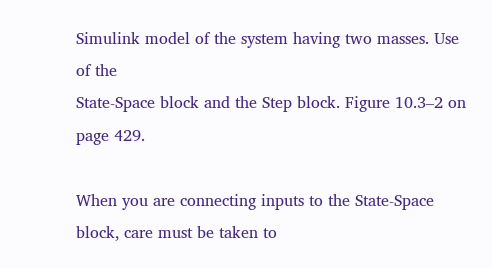Simulink model of the system having two masses. Use of the
State-Space block and the Step block. Figure 10.3–2 on
page 429.

When you are connecting inputs to the State-Space
block, care must be taken to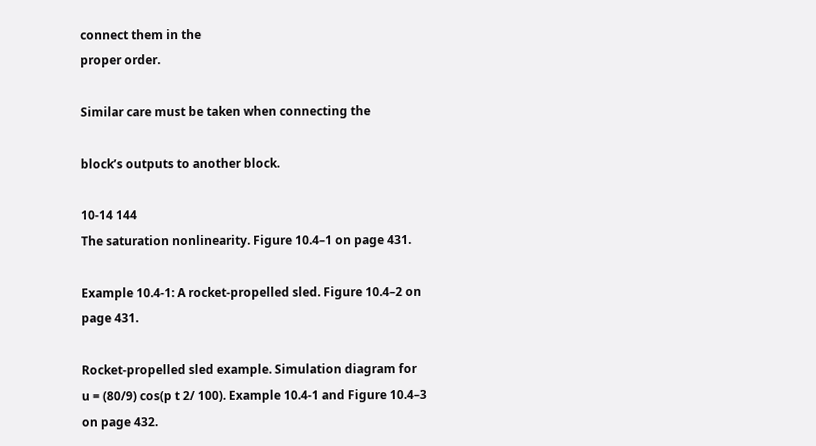connect them in the
proper order.

Similar care must be taken when connecting the

block’s outputs to another block.

10-14 144
The saturation nonlinearity. Figure 10.4–1 on page 431.

Example 10.4-1: A rocket-propelled sled. Figure 10.4–2 on
page 431.

Rocket-propelled sled example. Simulation diagram for
u = (80/9) cos(p t 2/ 100). Example 10.4-1 and Figure 10.4–3
on page 432.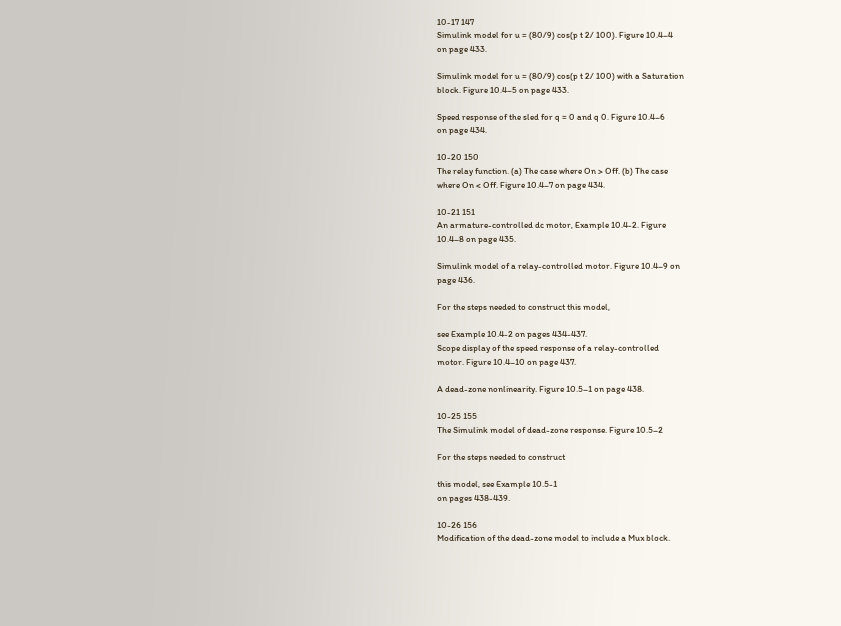10-17 147
Simulink model for u = (80/9) cos(p t 2/ 100). Figure 10.4–4
on page 433.

Simulink model for u = (80/9) cos(p t 2/ 100) with a Saturation
block. Figure 10.4–5 on page 433.

Speed response of the sled for q = 0 and q 0. Figure 10.4–6
on page 434.

10-20 150
The relay function. (a) The case where On > Off. (b) The case
where On < Off. Figure 10.4–7 on page 434.

10-21 151
An armature-controlled dc motor, Example 10.4-2. Figure
10.4–8 on page 435.

Simulink model of a relay-controlled motor. Figure 10.4–9 on
page 436.

For the steps needed to construct this model,

see Example 10.4-2 on pages 434-437.
Scope display of the speed response of a relay-controlled
motor. Figure 10.4–10 on page 437.

A dead-zone nonlinearity. Figure 10.5–1 on page 438.

10-25 155
The Simulink model of dead-zone response. Figure 10.5–2

For the steps needed to construct

this model, see Example 10.5-1
on pages 438-439.

10-26 156
Modification of the dead-zone model to include a Mux block.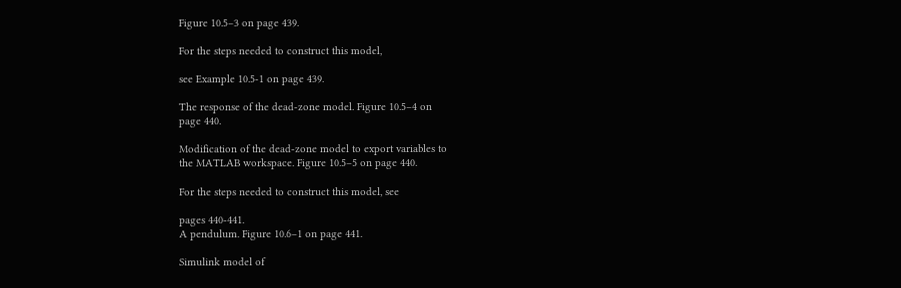Figure 10.5–3 on page 439.

For the steps needed to construct this model,

see Example 10.5-1 on page 439.

The response of the dead-zone model. Figure 10.5–4 on
page 440.

Modification of the dead-zone model to export variables to
the MATLAB workspace. Figure 10.5–5 on page 440.

For the steps needed to construct this model, see

pages 440-441.
A pendulum. Figure 10.6–1 on page 441.

Simulink model of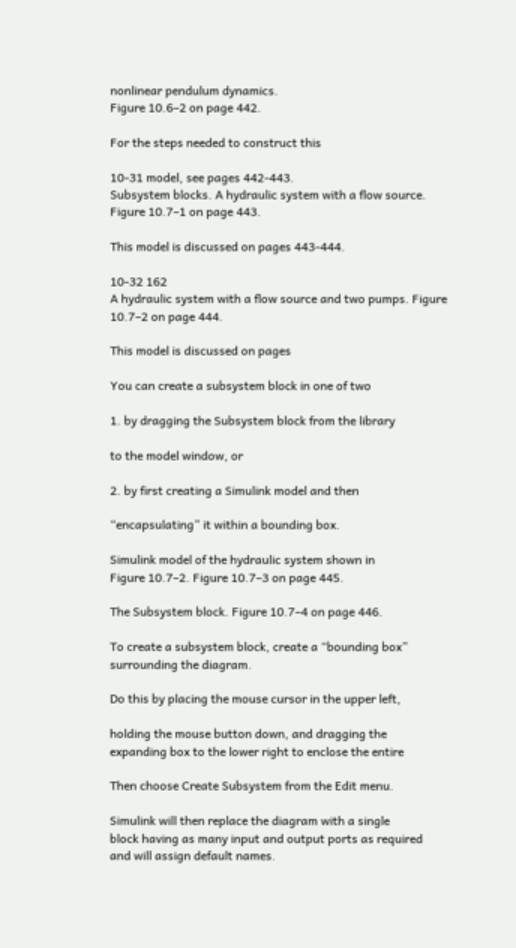nonlinear pendulum dynamics.
Figure 10.6–2 on page 442.

For the steps needed to construct this

10-31 model, see pages 442-443.
Subsystem blocks. A hydraulic system with a flow source.
Figure 10.7–1 on page 443.

This model is discussed on pages 443-444.

10-32 162
A hydraulic system with a flow source and two pumps. Figure
10.7–2 on page 444.

This model is discussed on pages

You can create a subsystem block in one of two

1. by dragging the Subsystem block from the library

to the model window, or

2. by first creating a Simulink model and then

“encapsulating” it within a bounding box.

Simulink model of the hydraulic system shown in
Figure 10.7–2. Figure 10.7–3 on page 445.

The Subsystem block. Figure 10.7–4 on page 446.

To create a subsystem block, create a “bounding box”
surrounding the diagram.

Do this by placing the mouse cursor in the upper left,

holding the mouse button down, and dragging the
expanding box to the lower right to enclose the entire

Then choose Create Subsystem from the Edit menu.

Simulink will then replace the diagram with a single
block having as many input and output ports as required
and will assign default names.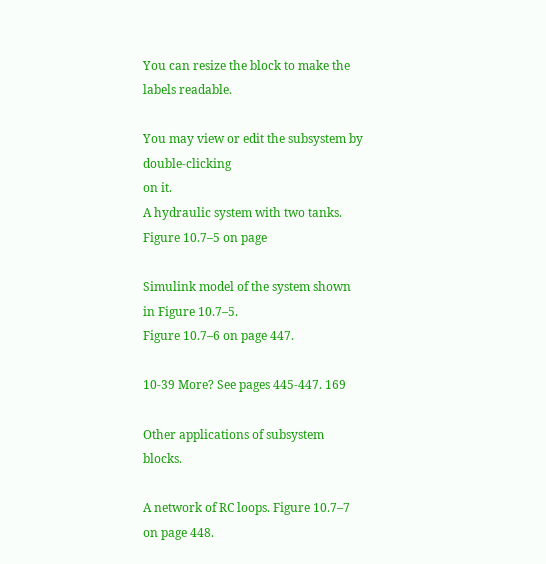You can resize the block to make the labels readable.

You may view or edit the subsystem by double-clicking
on it.
A hydraulic system with two tanks. Figure 10.7–5 on page

Simulink model of the system shown in Figure 10.7–5.
Figure 10.7–6 on page 447.

10-39 More? See pages 445-447. 169

Other applications of subsystem blocks.

A network of RC loops. Figure 10.7–7 on page 448.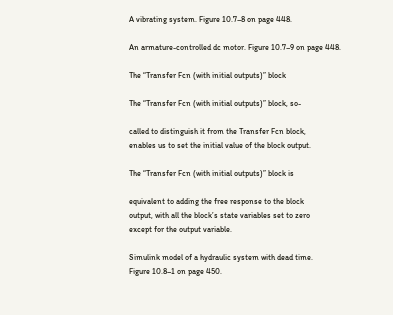A vibrating system. Figure 10.7–8 on page 448.

An armature-controlled dc motor. Figure 10.7–9 on page 448.

The “Transfer Fcn (with initial outputs)” block

The “Transfer Fcn (with initial outputs)” block, so-

called to distinguish it from the Transfer Fcn block,
enables us to set the initial value of the block output.

The “Transfer Fcn (with initial outputs)” block is

equivalent to adding the free response to the block
output, with all the block’s state variables set to zero
except for the output variable.

Simulink model of a hydraulic system with dead time.
Figure 10.8–1 on page 450.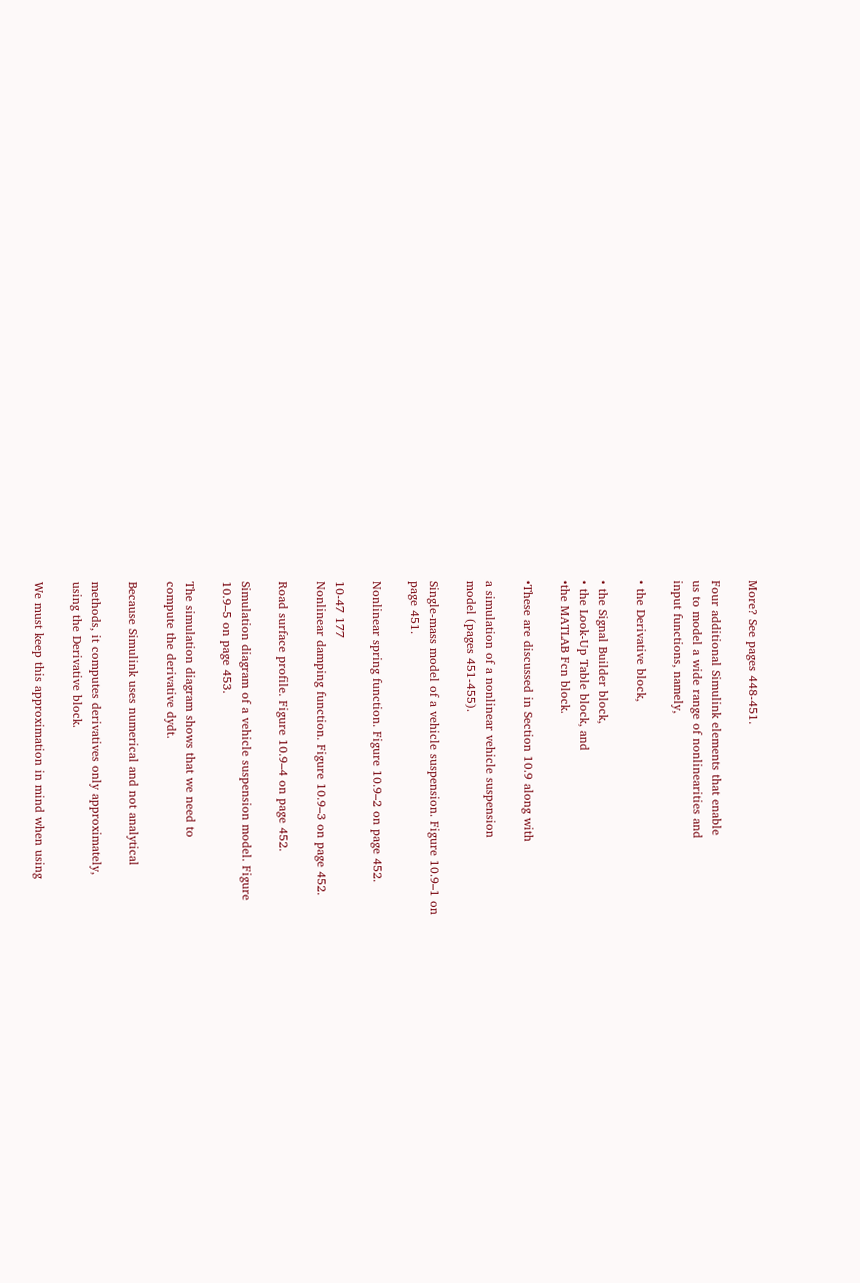More? See pages 448-451.

Four additional Simulink elements that enable
us to model a wide range of nonlinearities and
input functions, namely,

• the Derivative block,

• the Signal Builder block,
• the Look-Up Table block, and
•the MATLAB Fcn block.

•These are discussed in Section 10.9 along with

a simulation of a nonlinear vehicle suspension
model (pages 451-455).

Single-mass model of a vehicle suspension. Figure 10.9–1 on
page 451.

Nonlinear spring function. Figure 10.9–2 on page 452.

10-47 177
Nonlinear damping function. Figure 10.9–3 on page 452.

Road surface profile. Figure 10.9–4 on page 452.

Simulation diagram of a vehicle suspension model. Figure
10.9–5 on page 453.

The simulation diagram shows that we need to
compute the derivative dydt.

Because Simulink uses numerical and not analytical

methods, it computes derivatives only approximately,
using the Derivative block.

We must keep this approximation in mind when using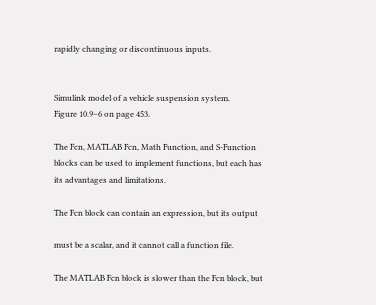rapidly changing or discontinuous inputs.


Simulink model of a vehicle suspension system.
Figure 10.9–6 on page 453.

The Fcn, MATLAB Fcn, Math Function, and S-Function
blocks can be used to implement functions, but each has
its advantages and limitations.

The Fcn block can contain an expression, but its output

must be a scalar, and it cannot call a function file.

The MATLAB Fcn block is slower than the Fcn block, but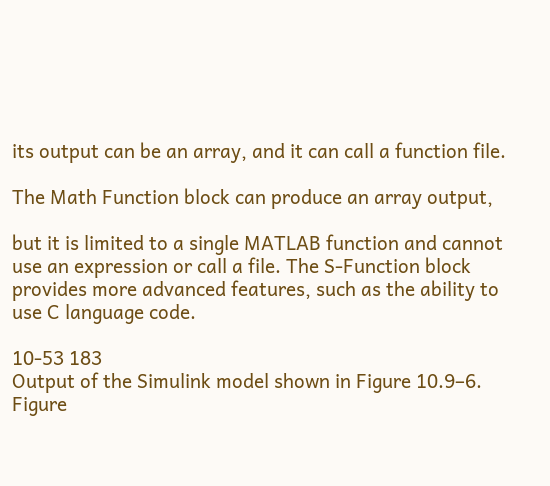its output can be an array, and it can call a function file.

The Math Function block can produce an array output,

but it is limited to a single MATLAB function and cannot
use an expression or call a file. The S-Function block
provides more advanced features, such as the ability to
use C language code.

10-53 183
Output of the Simulink model shown in Figure 10.9–6. Figure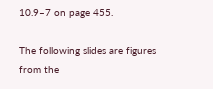10.9–7 on page 455.

The following slides are figures from the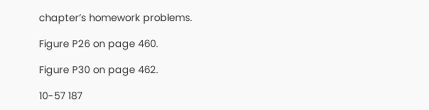chapter’s homework problems.

Figure P26 on page 460.

Figure P30 on page 462.

10-57 187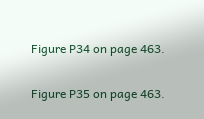Figure P34 on page 463.

Figure P35 on page 463.